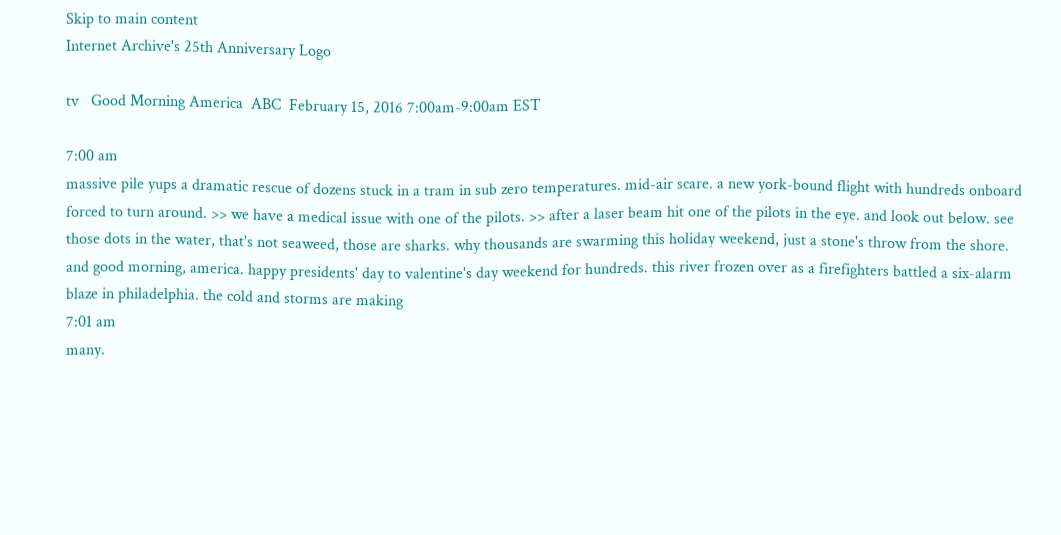Skip to main content
Internet Archive's 25th Anniversary Logo

tv   Good Morning America  ABC  February 15, 2016 7:00am-9:00am EST

7:00 am
massive pile yups a dramatic rescue of dozens stuck in a tram in sub zero temperatures. mid-air scare. a new york-bound flight with hundreds onboard forced to turn around. >> we have a medical issue with one of the pilots. >> after a laser beam hit one of the pilots in the eye. and look out below. see those dots in the water, that's not seaweed, those are sharks. why thousands are swarming this holiday weekend, just a stone's throw from the shore. and good morning, america. happy presidents' day to valentine's day weekend for hundreds. this river frozen over as a firefighters battled a six-alarm blaze in philadelphia. the cold and storms are making
7:01 am
many.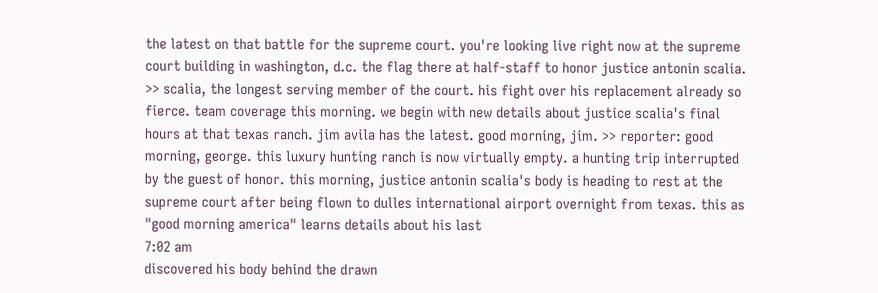the latest on that battle for the supreme court. you're looking live right now at the supreme court building in washington, d.c. the flag there at half-staff to honor justice antonin scalia. >> scalia, the longest serving member of the court. his fight over his replacement already so fierce. team coverage this morning. we begin with new details about justice scalia's final hours at that texas ranch. jim avila has the latest. good morning, jim. >> reporter: good morning, george. this luxury hunting ranch is now virtually empty. a hunting trip interrupted by the guest of honor. this morning, justice antonin scalia's body is heading to rest at the supreme court after being flown to dulles international airport overnight from texas. this as "good morning america" learns details about his last
7:02 am
discovered his body behind the drawn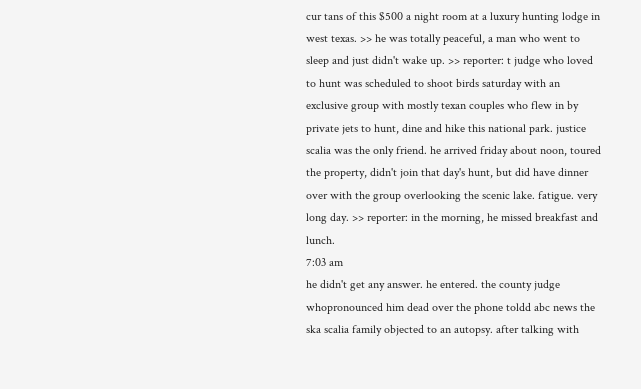cur tans of this $500 a night room at a luxury hunting lodge in west texas. >> he was totally peaceful, a man who went to sleep and just didn't wake up. >> reporter: t judge who loved to hunt was scheduled to shoot birds saturday with an exclusive group with mostly texan couples who flew in by private jets to hunt, dine and hike this national park. justice scalia was the only friend. he arrived friday about noon, toured the property, didn't join that day's hunt, but did have dinner over with the group overlooking the scenic lake. fatigue. very long day. >> reporter: in the morning, he missed breakfast and lunch.
7:03 am
he didn't get any answer. he entered. the county judge whopronounced him dead over the phone toldd abc news the ska scalia family objected to an autopsy. after talking with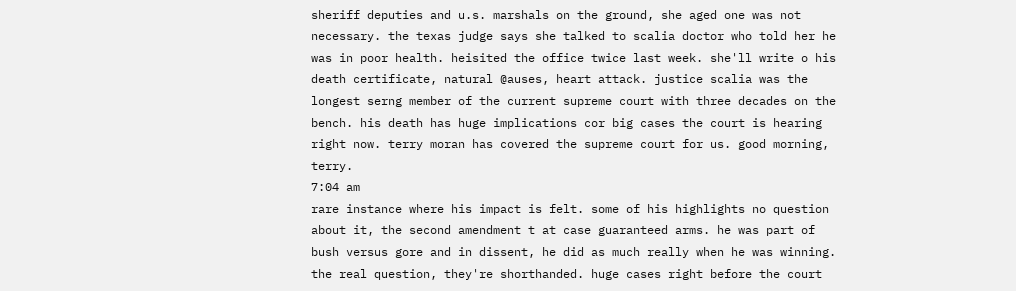sheriff deputies and u.s. marshals on the ground, she aged one was not necessary. the texas judge says she talked to scalia doctor who told her he was in poor health. heisited the office twice last week. she'll write o his death certificate, natural @auses, heart attack. justice scalia was the longest serng member of the current supreme court with three decades on the bench. his death has huge implications cor big cases the court is hearing right now. terry moran has covered the supreme court for us. good morning, terry.
7:04 am
rare instance where his impact is felt. some of his highlights no question about it, the second amendment t at case guaranteed arms. he was part of bush versus gore and in dissent, he did as much really when he was winning. the real question, they're shorthanded. huge cases right before the court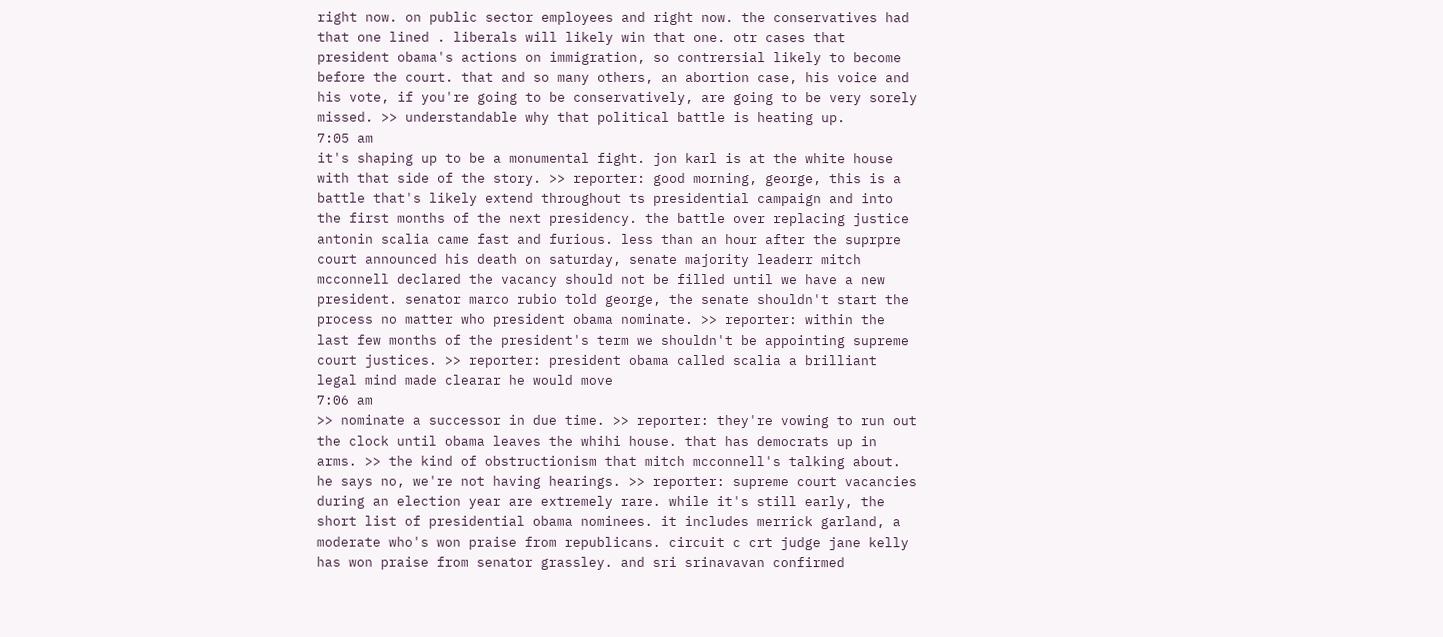right now. on public sector employees and right now. the conservatives had that one lined . liberals will likely win that one. otr cases that president obama's actions on immigration, so contrersial likely to become before the court. that and so many others, an abortion case, his voice and his vote, if you're going to be conservatively, are going to be very sorely missed. >> understandable why that political battle is heating up.
7:05 am
it's shaping up to be a monumental fight. jon karl is at the white house with that side of the story. >> reporter: good morning, george, this is a battle that's likely extend throughout ts presidential campaign and into the first months of the next presidency. the battle over replacing justice antonin scalia came fast and furious. less than an hour after the suprpre court announced his death on saturday, senate majority leaderr mitch mcconnell declared the vacancy should not be filled until we have a new president. senator marco rubio told george, the senate shouldn't start the process no matter who president obama nominate. >> reporter: within the last few months of the president's term we shouldn't be appointing supreme court justices. >> reporter: president obama called scalia a brilliant legal mind made clearar he would move
7:06 am
>> nominate a successor in due time. >> reporter: they're vowing to run out the clock until obama leaves the whihi house. that has democrats up in arms. >> the kind of obstructionism that mitch mcconnell's talking about. he says no, we're not having hearings. >> reporter: supreme court vacancies during an election year are extremely rare. while it's still early, the short list of presidential obama nominees. it includes merrick garland, a moderate who's won praise from republicans. circuit c crt judge jane kelly has won praise from senator grassley. and sri srinavavan confirmed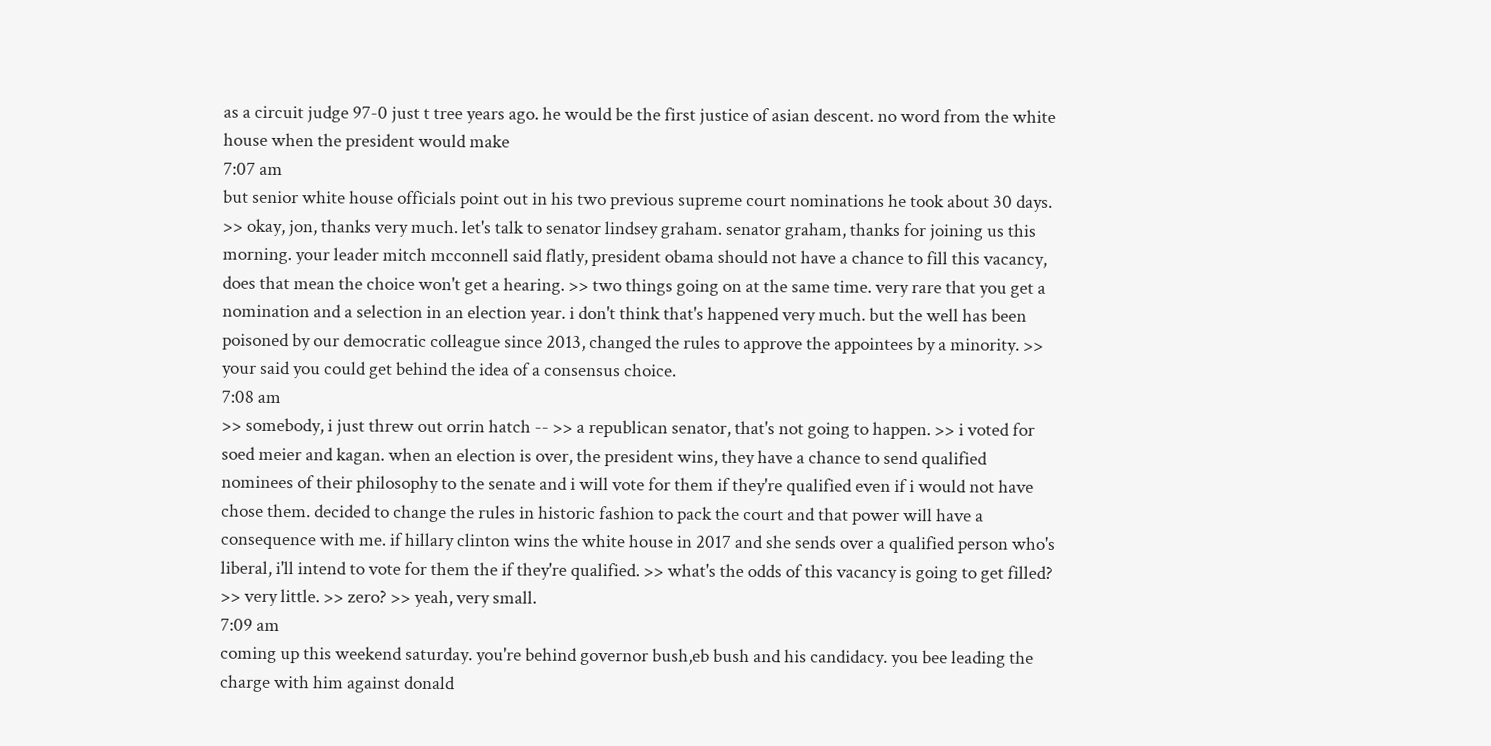as a circuit judge 97-0 just t tree years ago. he would be the first justice of asian descent. no word from the white house when the president would make
7:07 am
but senior white house officials point out in his two previous supreme court nominations he took about 30 days. >> okay, jon, thanks very much. let's talk to senator lindsey graham. senator graham, thanks for joining us this morning. your leader mitch mcconnell said flatly, president obama should not have a chance to fill this vacancy, does that mean the choice won't get a hearing. >> two things going on at the same time. very rare that you get a nomination and a selection in an election year. i don't think that's happened very much. but the well has been poisoned by our democratic colleague since 2013, changed the rules to approve the appointees by a minority. >> your said you could get behind the idea of a consensus choice.
7:08 am
>> somebody, i just threw out orrin hatch -- >> a republican senator, that's not going to happen. >> i voted for soed meier and kagan. when an election is over, the president wins, they have a chance to send qualified nominees of their philosophy to the senate and i will vote for them if they're qualified even if i would not have chose them. decided to change the rules in historic fashion to pack the court and that power will have a consequence with me. if hillary clinton wins the white house in 2017 and she sends over a qualified person who's liberal, i'll intend to vote for them the if they're qualified. >> what's the odds of this vacancy is going to get filled? >> very little. >> zero? >> yeah, very small.
7:09 am
coming up this weekend saturday. you're behind governor bush,eb bush and his candidacy. you bee leading the charge with him against donald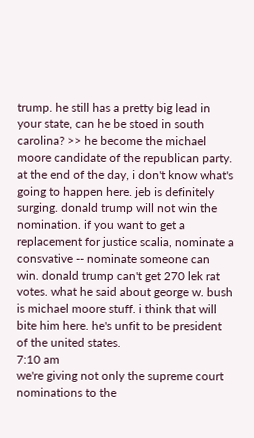trump. he still has a pretty big lead in your state, can he be stoed in south carolina? >> he become the michael moore candidate of the republican party. at the end of the day, i don't know what's going to happen here. jeb is definitely surging. donald trump will not win the nomination. if you want to get a replacement for justice scalia, nominate a consvative -- nominate someone can win. donald trump can't get 270 lek rat votes. what he said about george w. bush is michael moore stuff. i think that will bite him here. he's unfit to be president of the united states.
7:10 am
we're giving not only the supreme court nominations to the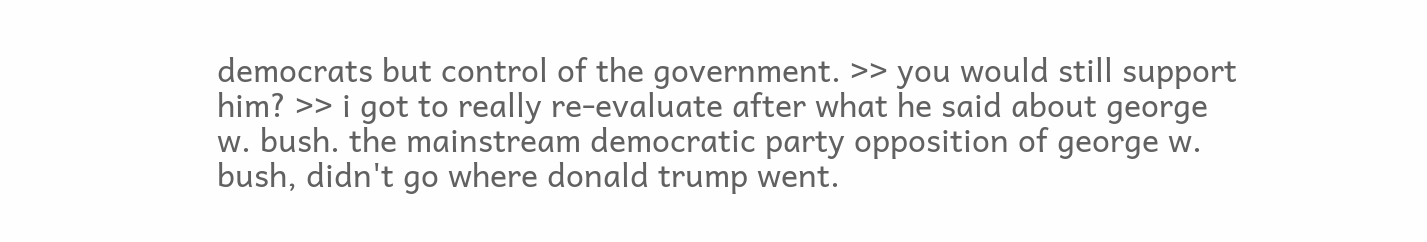democrats but control of the government. >> you would still support him? >> i got to really re-evaluate after what he said about george w. bush. the mainstream democratic party opposition of george w. bush, didn't go where donald trump went.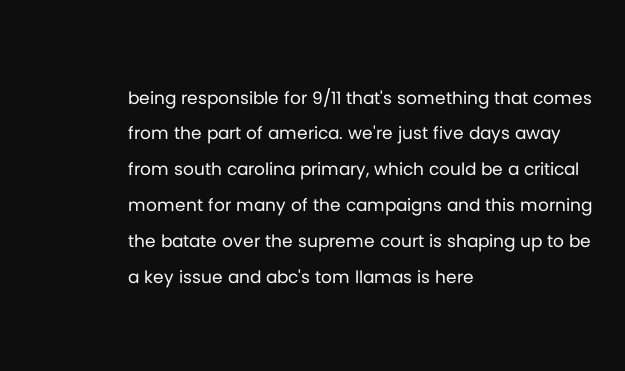being responsible for 9/11 that's something that comes from the part of america. we're just five days away from south carolina primary, which could be a critical moment for many of the campaigns and this morning the batate over the supreme court is shaping up to be a key issue and abc's tom llamas is here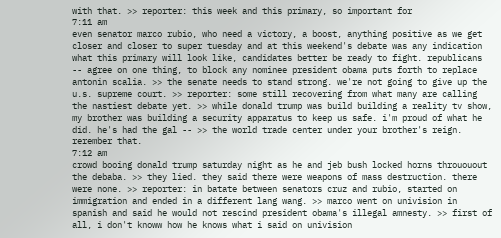with that. >> reporter: this week and this primary, so important for
7:11 am
even senator marco rubio, who need a victory, a boost, anything positive as we get closer and closer to super tuesday and at this weekend's debate was any indication what this primary will look like, candidates better be ready to fight. republicans -- agree on one thing, to block any nominee president obama puts forth to replace antonin scalia. >> the senate needs to stand strong. we're not going to give up the u.s. supreme court. >> reporter: some still recovering from what many are calling the nastiest debate yet. >> while donald trump was build building a reality tv show, my brother was building a security apparatus to keep us safe. i'm proud of what he did. he's had the gal -- >> the world trade center under your brother's reign. rerember that.
7:12 am
crowd booing donald trump saturday night as he and jeb bush locked horns thrououout the debaba. >> they lied. they said there were weapons of mass destruction. there were none. >> reporter: in batate between senators cruz and rubio, started on immigration and ended in a different lang wang. >> marco went on univision in spanish and said he would not rescind president obama's illegal amnesty. >> first of all, i don't knoww how he knows what i said on univision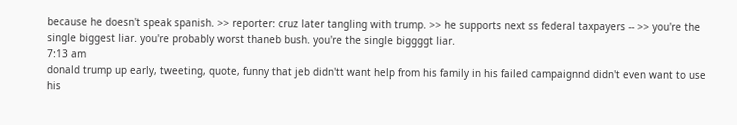because he doesn't speak spanish. >> reporter: cruz later tangling with trump. >> he supports next ss federal taxpayers -- >> you're the single biggest liar. you're probably worst thaneb bush. you're the single biggggt liar.
7:13 am
donald trump up early, tweeting, quote, funny that jeb didn'tt want help from his family in his failed campaignnd didn't even want to use his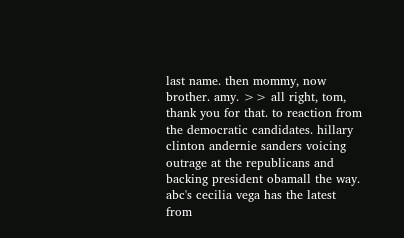last name. then mommy, now brother. amy. >> all right, tom, thank you for that. to reaction from the democratic candidates. hillary clinton andernie sanders voicing outrage at the republicans and backing president obamall the way. abc's cecilia vega has the latest from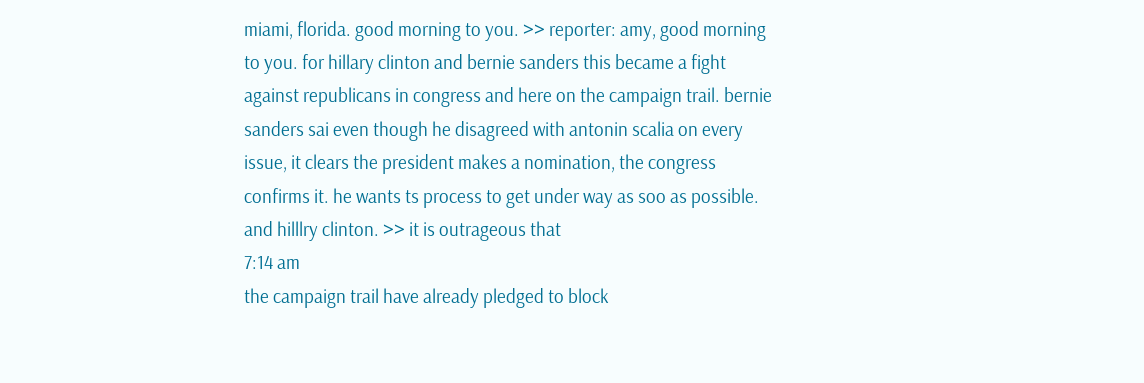miami, florida. good morning to you. >> reporter: amy, good morning to you. for hillary clinton and bernie sanders this became a fight against republicans in congress and here on the campaign trail. bernie sanders sai even though he disagreed with antonin scalia on every issue, it clears the president makes a nomination, the congress confirms it. he wants ts process to get under way as soo as possible. and hilllry clinton. >> it is outrageous that
7:14 am
the campaign trail have already pledged to block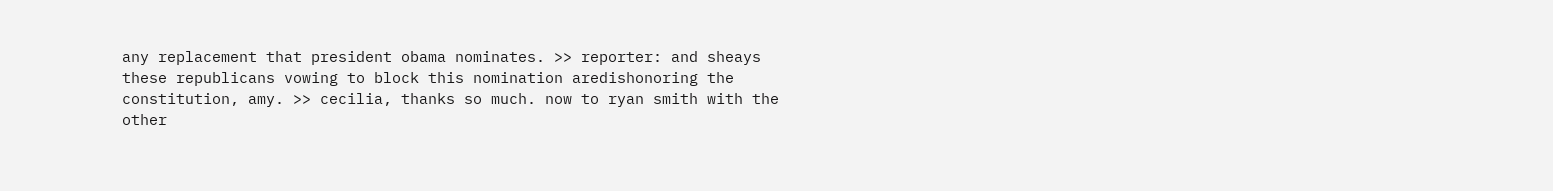any replacement that president obama nominates. >> reporter: and sheays these republicans vowing to block this nomination aredishonoring the constitution, amy. >> cecilia, thanks so much. now to ryan smith with the other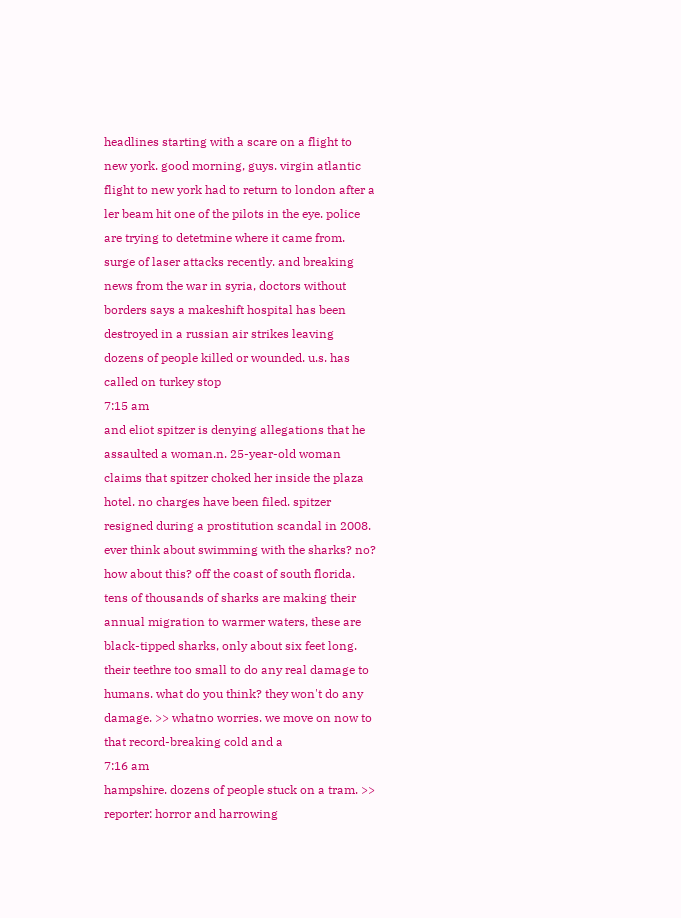headlines starting with a scare on a flight to new york. good morning, guys. virgin atlantic flight to new york had to return to london after a ler beam hit one of the pilots in the eye. police are trying to detetmine where it came from. surge of laser attacks recently. and breaking news from the war in syria, doctors without borders says a makeshift hospital has been destroyed in a russian air strikes leaving dozens of people killed or wounded. u.s. has called on turkey stop
7:15 am
and eliot spitzer is denying allegations that he assaulted a woman.n. 25-year-old woman claims that spitzer choked her inside the plaza hotel. no charges have been filed. spitzer resigned during a prostitution scandal in 2008. ever think about swimming with the sharks? no? how about this? off the coast of south florida. tens of thousands of sharks are making their annual migration to warmer waters, these are black-tipped sharks, only about six feet long. their teethre too small to do any real damage to humans. what do you think? they won't do any damage. >> whatno worries. we move on now to that record-breaking cold and a
7:16 am
hampshire. dozens of people stuck on a tram. >> reporter: horror and harrowing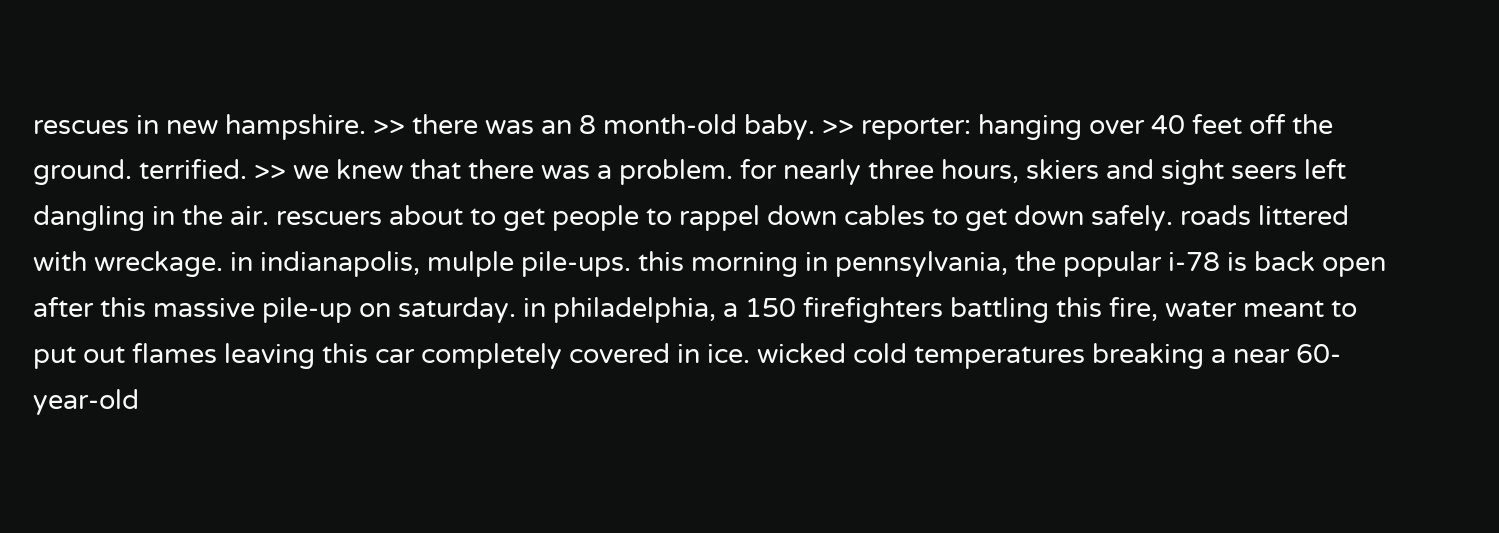rescues in new hampshire. >> there was an 8 month-old baby. >> reporter: hanging over 40 feet off the ground. terrified. >> we knew that there was a problem. for nearly three hours, skiers and sight seers left dangling in the air. rescuers about to get people to rappel down cables to get down safely. roads littered with wreckage. in indianapolis, mulple pile-ups. this morning in pennsylvania, the popular i-78 is back open after this massive pile-up on saturday. in philadelphia, a 150 firefighters battling this fire, water meant to put out flames leaving this car completely covered in ice. wicked cold temperatures breaking a near 60-year-old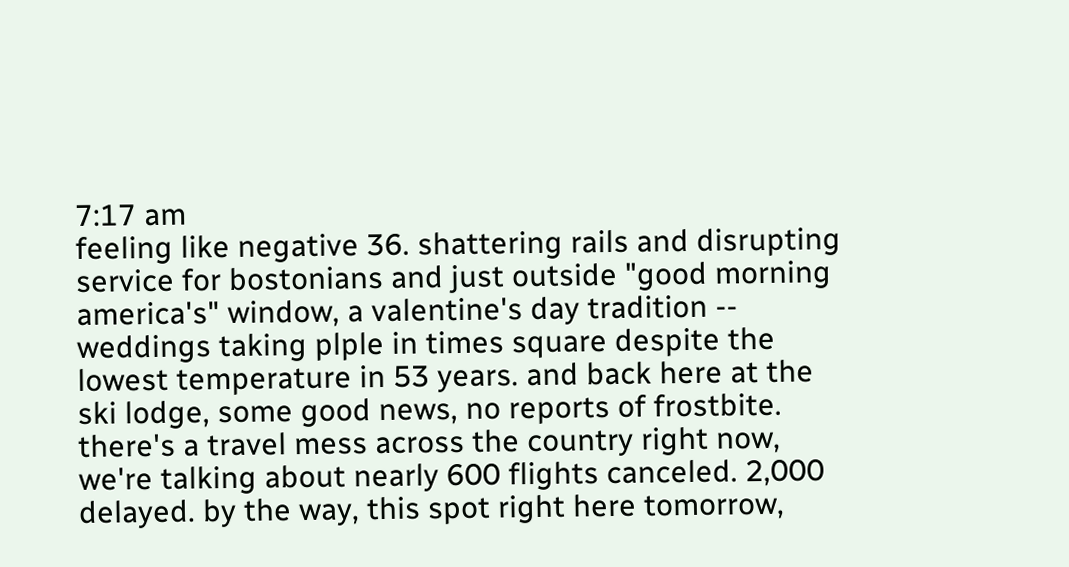7:17 am
feeling like negative 36. shattering rails and disrupting service for bostonians and just outside "good morning america's" window, a valentine's day tradition -- weddings taking plple in times square despite the lowest temperature in 53 years. and back here at the ski lodge, some good news, no reports of frostbite. there's a travel mess across the country right now, we're talking about nearly 600 flights canceled. 2,000 delayed. by the way, this spot right here tomorrow,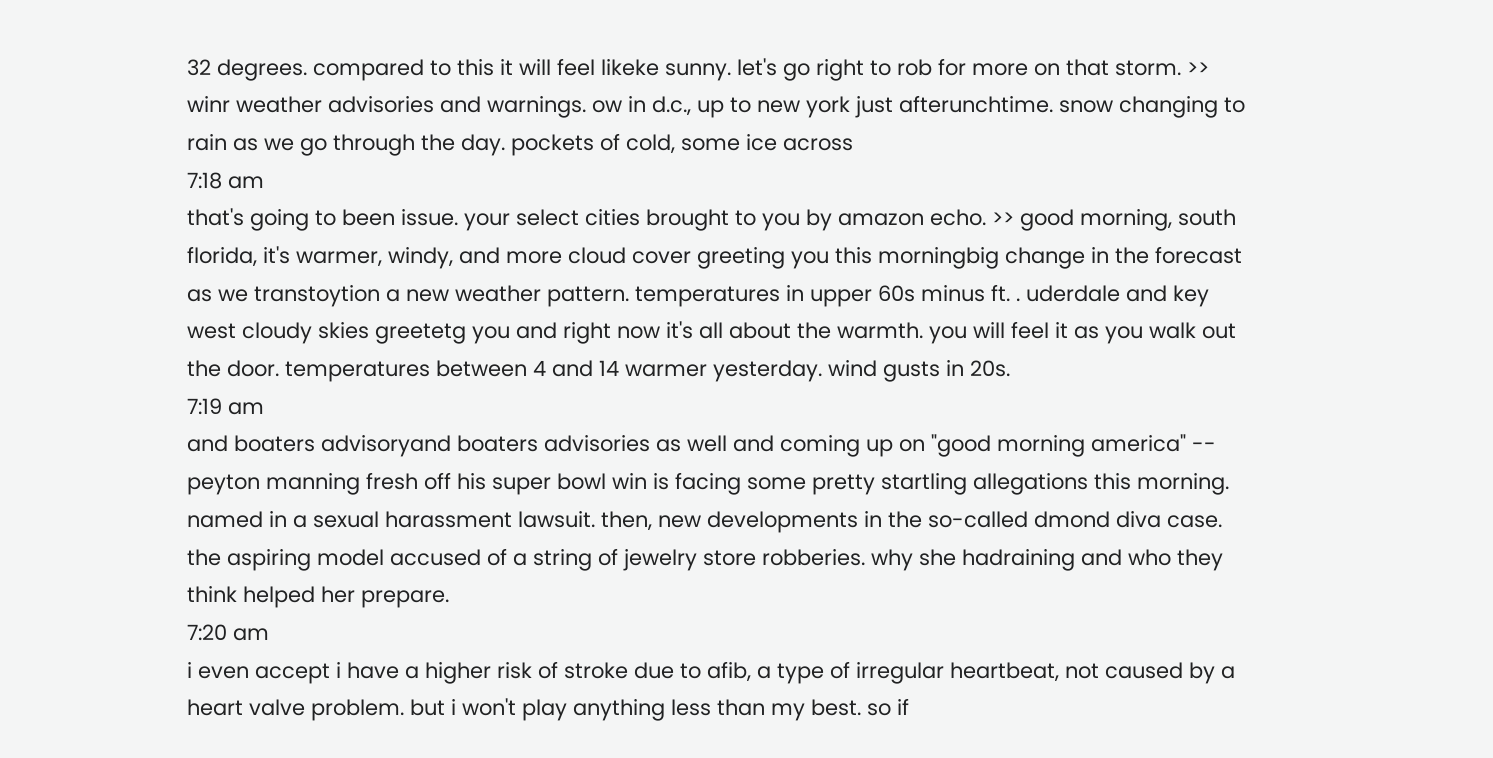32 degrees. compared to this it will feel likeke sunny. let's go right to rob for more on that storm. >> winr weather advisories and warnings. ow in d.c., up to new york just afterunchtime. snow changing to rain as we go through the day. pockets of cold, some ice across
7:18 am
that's going to been issue. your select cities brought to you by amazon echo. >> good morning, south florida, it's warmer, windy, and more cloud cover greeting you this morningbig change in the forecast as we transtoytion a new weather pattern. temperatures in upper 60s minus ft. . uderdale and key west cloudy skies greetetg you and right now it's all about the warmth. you will feel it as you walk out the door. temperatures between 4 and 14 warmer yesterday. wind gusts in 20s.
7:19 am
and boaters advisoryand boaters advisories as well and coming up on "good morning america" -- peyton manning fresh off his super bowl win is facing some pretty startling allegations this morning. named in a sexual harassment lawsuit. then, new developments in the so-called dmond diva case. the aspiring model accused of a string of jewelry store robberies. why she hadraining and who they think helped her prepare.
7:20 am
i even accept i have a higher risk of stroke due to afib, a type of irregular heartbeat, not caused by a heart valve problem. but i won't play anything less than my best. so if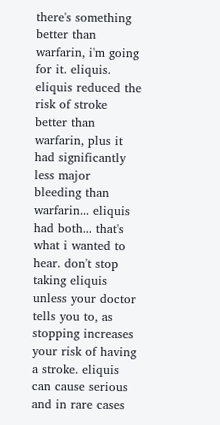there's something better than warfarin, i'm going for it. eliquis. eliquis reduced the risk of stroke better than warfarin, plus it had significantly less major bleeding than warfarin... eliquis had both... that's what i wanted to hear. don't stop taking eliquis unless your doctor tells you to, as stopping increases your risk of having a stroke. eliquis can cause serious and in rare cases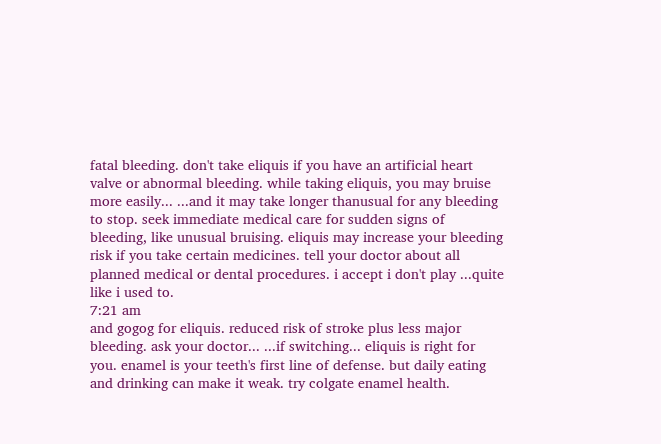fatal bleeding. don't take eliquis if you have an artificial heart valve or abnormal bleeding. while taking eliquis, you may bruise more easily... ...and it may take longer thanusual for any bleeding to stop. seek immediate medical care for sudden signs of bleeding, like unusual bruising. eliquis may increase your bleeding risk if you take certain medicines. tell your doctor about all planned medical or dental procedures. i accept i don't play ...quite like i used to.
7:21 am
and gogog for eliquis. reduced risk of stroke plus less major bleeding. ask your doctor... ...if switching... eliquis is right for you. enamel is your teeth's first line of defense. but daily eating and drinking can make it weak. try colgate enamel health.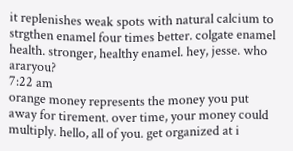it replenishes weak spots with natural calcium to strgthen enamel four times better. colgate enamel health. stronger, healthy enamel. hey, jesse. who araryou?
7:22 am
orange money represents the money you put away for tirement. over time, your money could multiply. hello, all of you. get organized at i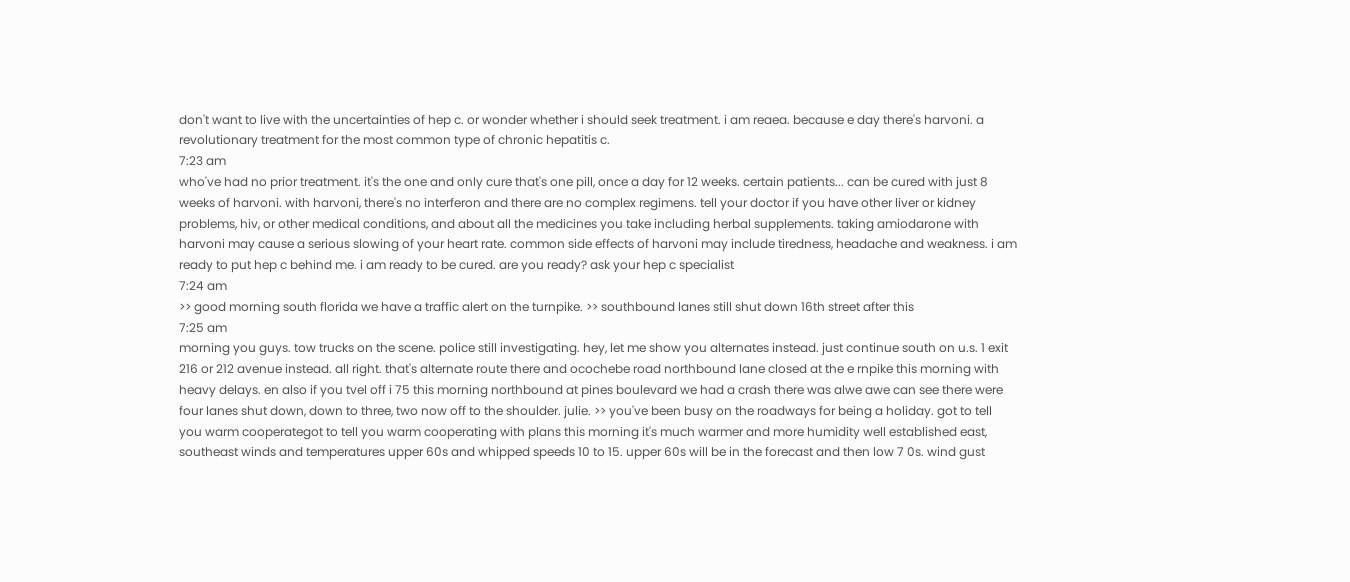don't want to live with the uncertainties of hep c. or wonder whether i should seek treatment. i am reaea. because e day there's harvoni. a revolutionary treatment for the most common type of chronic hepatitis c.
7:23 am
who've had no prior treatment. it's the one and only cure that's one pill, once a day for 12 weeks. certain patients... can be cured with just 8 weeks of harvoni. with harvoni, there's no interferon and there are no complex regimens. tell your doctor if you have other liver or kidney problems, hiv, or other medical conditions, and about all the medicines you take including herbal supplements. taking amiodarone with harvoni may cause a serious slowing of your heart rate. common side effects of harvoni may include tiredness, headache and weakness. i am ready to put hep c behind me. i am ready to be cured. are you ready? ask your hep c specialist
7:24 am
>> good morning south florida we have a traffic alert on the turnpike. >> southbound lanes still shut down 16th street after this
7:25 am
morning you guys. tow trucks on the scene. police still investigating. hey, let me show you alternates instead. just continue south on u.s. 1 exit 216 or 212 avenue instead. all right. that's alternate route there and ocochebe road northbound lane closed at the e rnpike this morning with heavy delays. en also if you tvel off i 75 this morning northbound at pines boulevard we had a crash there was alwe awe can see there were four lanes shut down, down to three, two now off to the shoulder. julie. >> you've been busy on the roadways for being a holiday. got to tell you warm cooperategot to tell you warm cooperating with plans this morning it's much warmer and more humidity well established east, southeast winds and temperatures upper 60s and whipped speeds 10 to 15. upper 60s will be in the forecast and then low 7 0s. wind gust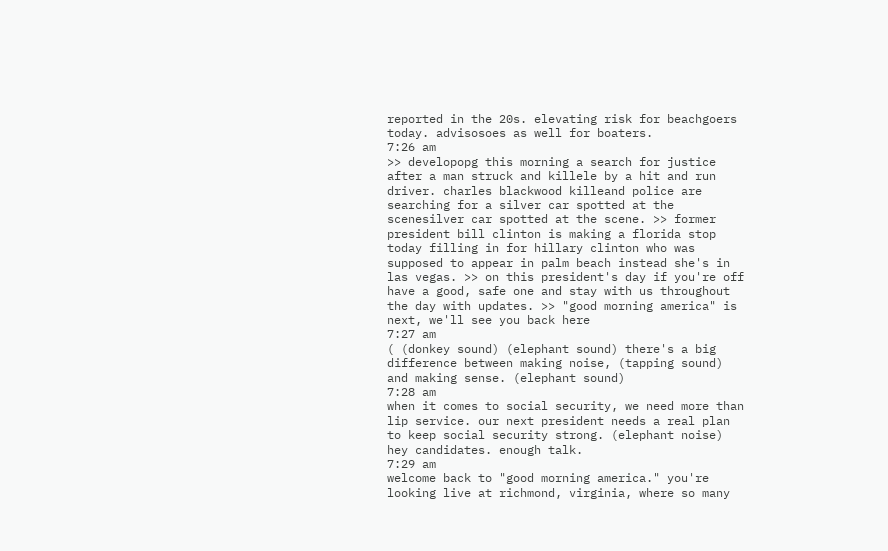reported in the 20s. elevating risk for beachgoers today. advisosoes as well for boaters.
7:26 am
>> developopg this morning a search for justice after a man struck and killele by a hit and run driver. charles blackwood killeand police are searching for a silver car spotted at the scenesilver car spotted at the scene. >> former president bill clinton is making a florida stop today filling in for hillary clinton who was supposed to appear in palm beach instead she's in las vegas. >> on this president's day if you're off have a good, safe one and stay with us throughout the day with updates. >> "good morning america" is next, we'll see you back here
7:27 am
( (donkey sound) (elephant sound) there's a big difference between making noise, (tapping sound) and making sense. (elephant sound)
7:28 am
when it comes to social security, we need more than lip service. our next president needs a real plan to keep social security strong. (elephant noise) hey candidates. enough talk.
7:29 am
welcome back to "good morning america." you're looking live at richmond, virginia, where so many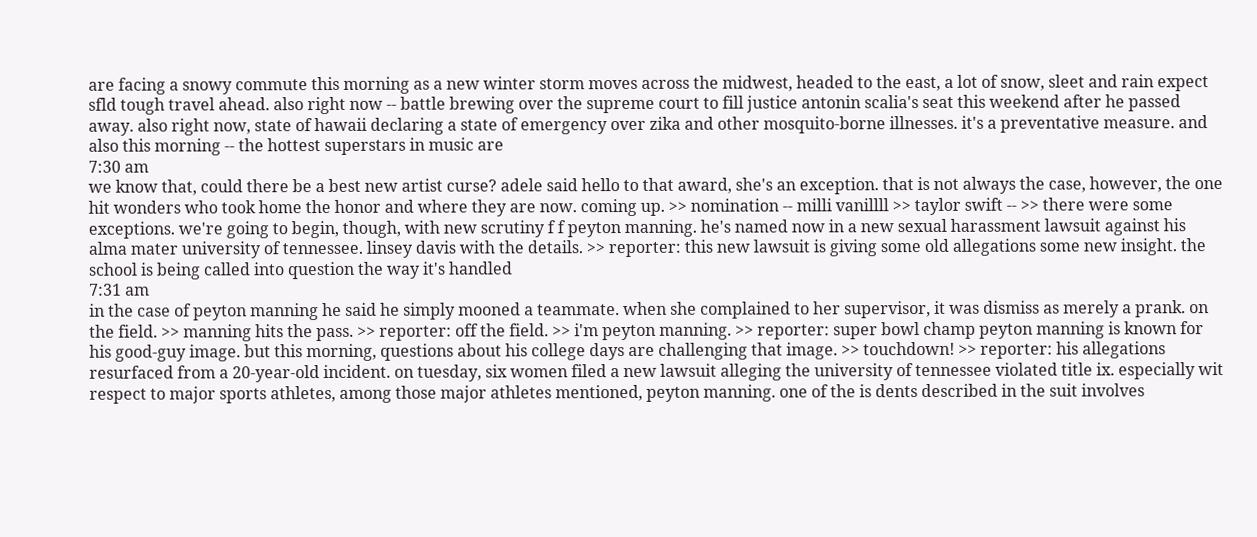are facing a snowy commute this morning as a new winter storm moves across the midwest, headed to the east, a lot of snow, sleet and rain expect sfld tough travel ahead. also right now -- battle brewing over the supreme court to fill justice antonin scalia's seat this weekend after he passed away. also right now, state of hawaii declaring a state of emergency over zika and other mosquito-borne illnesses. it's a preventative measure. and also this morning -- the hottest superstars in music are
7:30 am
we know that, could there be a best new artist curse? adele said hello to that award, she's an exception. that is not always the case, however, the one hit wonders who took home the honor and where they are now. coming up. >> nomination -- milli vanillll >> taylor swift -- >> there were some exceptions. we're going to begin, though, with new scrutiny f f peyton manning. he's named now in a new sexual harassment lawsuit against his alma mater university of tennessee. linsey davis with the details. >> reporter: this new lawsuit is giving some old allegations some new insight. the school is being called into question the way it's handled
7:31 am
in the case of peyton manning he said he simply mooned a teammate. when she complained to her supervisor, it was dismiss as merely a prank. on the field. >> manning hits the pass. >> reporter: off the field. >> i'm peyton manning. >> reporter: super bowl champ peyton manning is known for his good-guy image. but this morning, questions about his college days are challenging that image. >> touchdown! >> reporter: his allegations resurfaced from a 20-year-old incident. on tuesday, six women filed a new lawsuit alleging the university of tennessee violated title ix. especially wit respect to major sports athletes, among those major athletes mentioned, peyton manning. one of the is dents described in the suit involves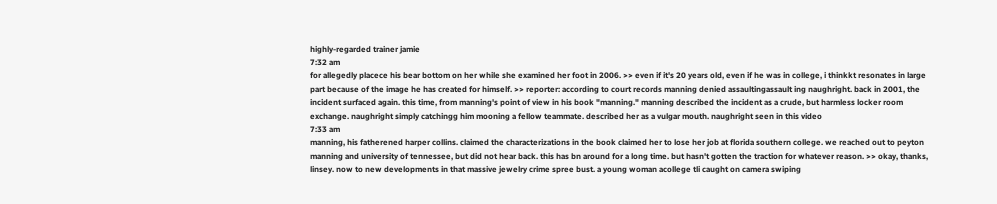highly-regarded trainer jamie
7:32 am
for allegedly placece his bear bottom on her while she examined her foot in 2006. >> even if it's 20 years old, even if he was in college, i thinkkt resonates in large part because of the image he has created for himself. >> reporter: according to court records manning denied assaultingassault ing naughright. back in 2001, the incident surfaced again. this time, from manning's point of view in his book "manning." manning described the incident as a crude, but harmless locker room exchange. naughright simply catchingg him mooning a fellow teammate. described her as a vulgar mouth. naughright seen in this video
7:33 am
manning, his fatherened harper collins. claimed the characterizations in the book claimed her to lose her job at florida southern college. we reached out to peyton manning and university of tennessee, but did not hear back. this has bn around for a long time. but hasn't gotten the traction for whatever reason. >> okay, thanks, linsey. now to new developments in that massive jewelry crime spree bust. a young woman acollege tli caught on camera swiping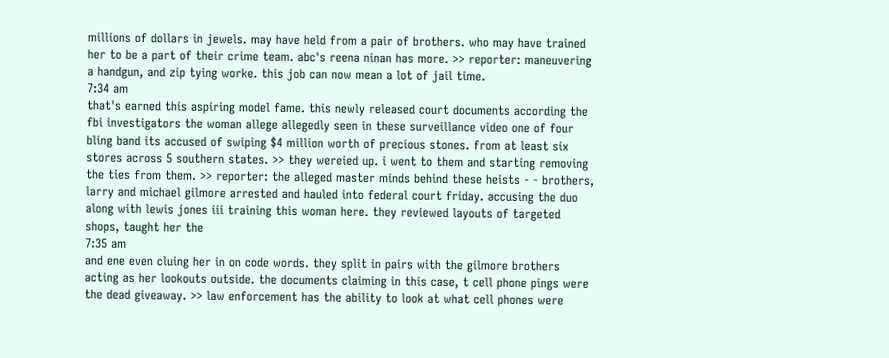millions of dollars in jewels. may have held from a pair of brothers. who may have trained her to be a part of their crime team. abc's reena ninan has more. >> reporter: maneuvering a handgun, and zip tying worke. this job can now mean a lot of jail time.
7:34 am
that's earned this aspiring model fame. this newly released court documents according the fbi investigators the woman allege allegedly seen in these surveillance video one of four bling band its accused of swiping $4 million worth of precious stones. from at least six stores across 5 southern states. >> they wereied up. i went to them and starting removing the ties from them. >> reporter: the alleged master minds behind these heists - - brothers, larry and michael gilmore arrested and hauled into federal court friday. accusing the duo along with lewis jones iii training this woman here. they reviewed layouts of targeted shops, taught her the
7:35 am
and ene even cluing her in on code words. they split in pairs with the gilmore brothers acting as her lookouts outside. the documents claiming in this case, t cell phone pings were the dead giveaway. >> law enforcement has the ability to look at what cell phones were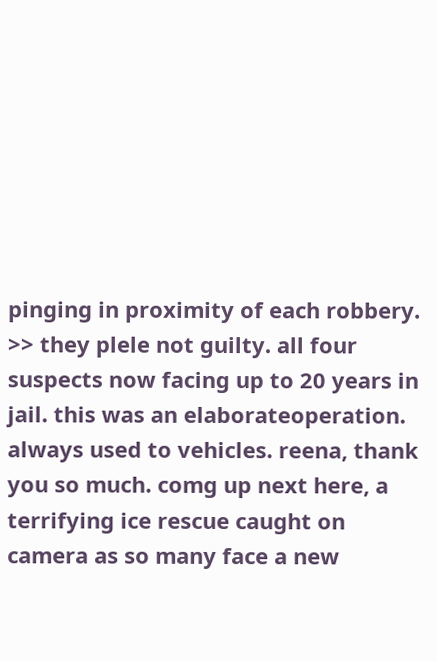pinging in proximity of each robbery. >> they plele not guilty. all four suspects now facing up to 20 years in jail. this was an elaborateoperation. always used to vehicles. reena, thank you so much. comg up next here, a terrifying ice rescue caught on camera as so many face a new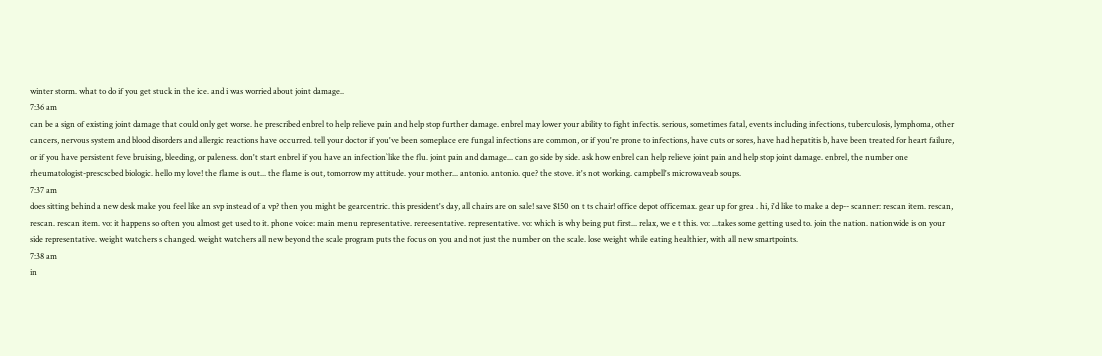winter storm. what to do if you get stuck in the ice. and i was worried about joint damage..
7:36 am
can be a sign of existing joint damage that could only get worse. he prescribed enbrel to help relieve pain and help stop further damage. enbrel may lower your ability to fight infectis. serious, sometimes fatal, events including infections, tuberculosis, lymphoma, other cancers, nervous system and blood disorders and allergic reactions have occurred. tell your doctor if you've been someplace ere fungal infections are common, or if you're prone to infections, have cuts or sores, have had hepatitis b, have been treated for heart failure, or if you have persistent feve bruising, bleeding, or paleness. don't start enbrel if you have an infection`like the flu. joint pain and damage... can go side by side. ask how enbrel can help relieve joint pain and help stop joint damage. enbrel, the number one rheumatologist-prescscbed biologic. hello my love! the flame is out... the flame is out, tomorrow my attitude. your mother... antonio. antonio. que? the stove. it's not working. campbell's microwaveab soups.
7:37 am
does sitting behind a new desk make you feel like an svp instead of a vp? then you might be gearcentric. this president's day, all chairs are on sale! save $150 on t ts chair! office depot officemax. gear up for grea . hi, i'd like to make a dep-- scanner: rescan item. rescan, rescan. rescan item. vo: it happens so often you almost get used to it. phone voice: main menu representative. rereesentative. representative. vo: which is why being put first... relax, we e t this. vo: ...takes some getting used to. join the nation. nationwide is on your side representative. weight watchers s changed. weight watchers all new beyond the scale program puts the focus on you and not just the number on the scale. lose weight while eating healthier, with all new smartpoints.
7:38 am
in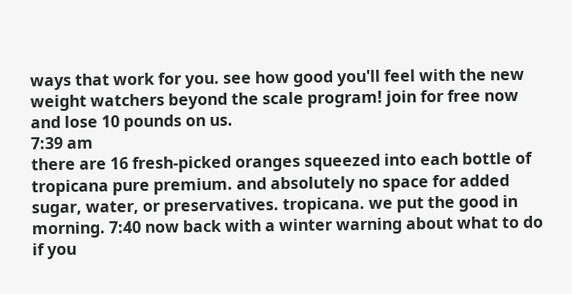ways that work for you. see how good you'll feel with the new weight watchers beyond the scale program! join for free now and lose 10 pounds on us.
7:39 am
there are 16 fresh-picked oranges squeezed into each bottle of tropicana pure premium. and absolutely no space for added sugar, water, or preservatives. tropicana. we put the good in morning. 7:40 now back with a winter warning about what to do if you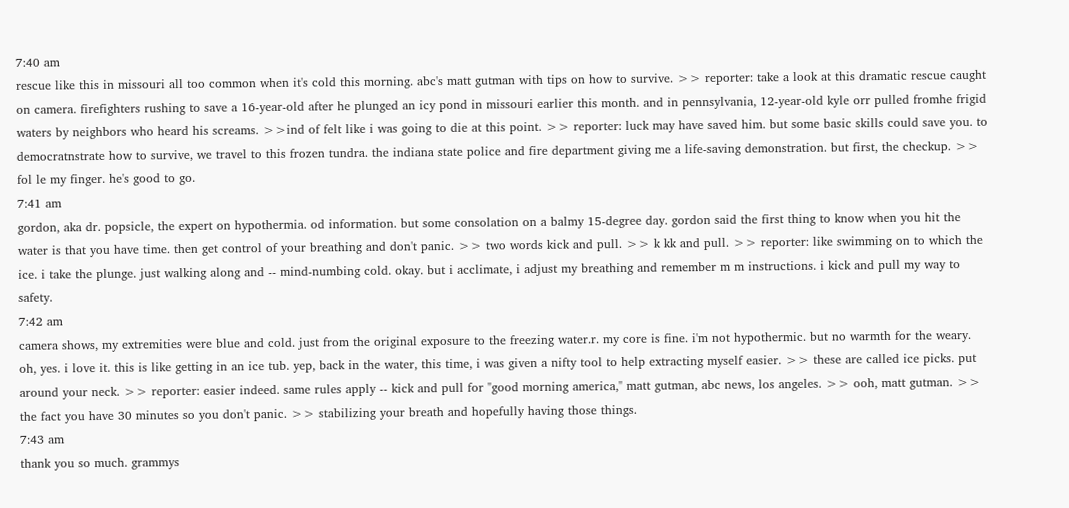7:40 am
rescue like this in missouri all too common when it's cold this morning. abc's matt gutman with tips on how to survive. >> reporter: take a look at this dramatic rescue caught on camera. firefighters rushing to save a 16-year-old after he plunged an icy pond in missouri earlier this month. and in pennsylvania, 12-year-old kyle orr pulled fromhe frigid waters by neighbors who heard his screams. >>ind of felt like i was going to die at this point. >> reporter: luck may have saved him. but some basic skills could save you. to democratnstrate how to survive, we travel to this frozen tundra. the indiana state police and fire department giving me a life-saving demonstration. but first, the checkup. >> fol le my finger. he's good to go.
7:41 am
gordon, aka dr. popsicle, the expert on hypothermia. od information. but some consolation on a balmy 15-degree day. gordon said the first thing to know when you hit the water is that you have time. then get control of your breathing and don't panic. >> two words kick and pull. >> k kk and pull. >> reporter: like swimming on to which the ice. i take the plunge. just walking along and -- mind-numbing cold. okay. but i acclimate, i adjust my breathing and remember m m instructions. i kick and pull my way to safety.
7:42 am
camera shows, my extremities were blue and cold. just from the original exposure to the freezing water.r. my core is fine. i'm not hypothermic. but no warmth for the weary. oh, yes. i love it. this is like getting in an ice tub. yep, back in the water, this time, i was given a nifty tool to help extracting myself easier. >> these are called ice picks. put around your neck. >> reporter: easier indeed. same rules apply -- kick and pull for "good morning america," matt gutman, abc news, los angeles. >> ooh, matt gutman. >> the fact you have 30 minutes so you don't panic. >> stabilizing your breath and hopefully having those things.
7:43 am
thank you so much. grammys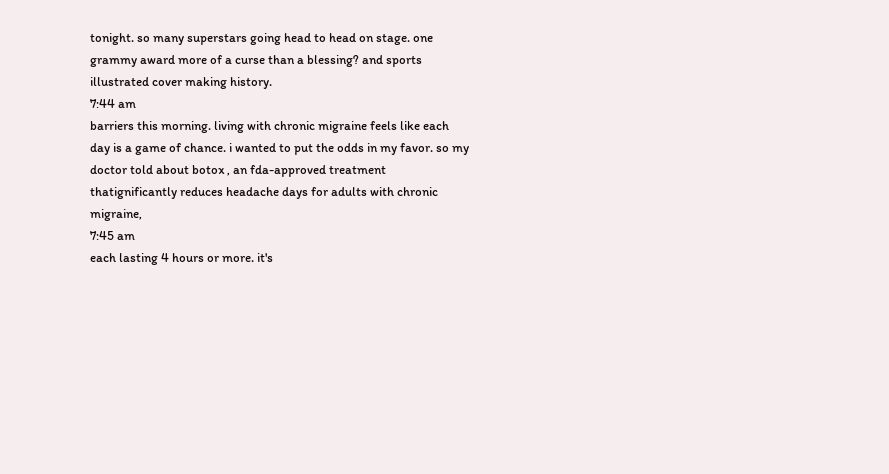tonight. so many superstars going head to head on stage. one grammy award more of a curse than a blessing? and sports illustrated cover making history.
7:44 am
barriers this morning. living with chronic migraine feels like each day is a game of chance. i wanted to put the odds in my favor. so my doctor told about botox , an fda-approved treatment thatignificantly reduces headache days for adults with chronic migraine,
7:45 am
each lasting 4 hours or more. it's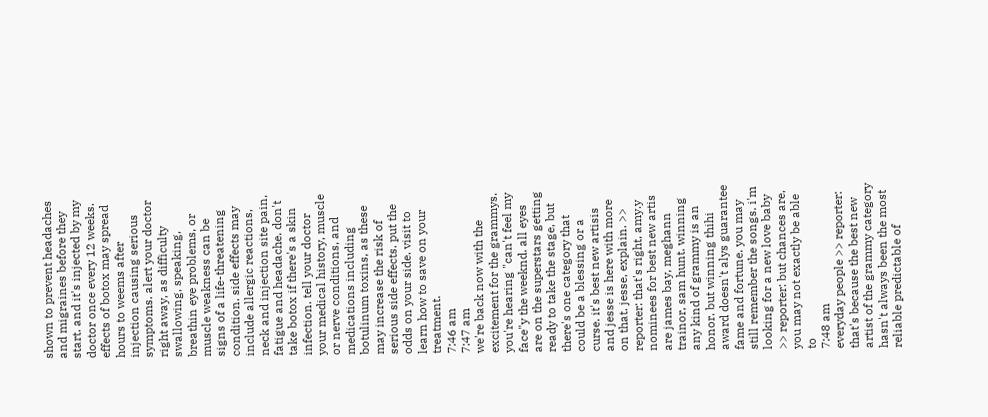shown to prevent headaches and migraines before they start. and it's injected by my doctor once every 12 weeks. effects of botox may spread hours to weems after injection causing serious symptoms. alert your doctor right away, as difficulty swallowing, speaking, breathin eye problems, or muscle weakness can be signs of a life-threatening condition. side effects may include allergic reactions, neck and injection site pain, fatigue and headache. don't take botox if there's a skin infection. tell your doctor your medical history, muscle or nerve conditions, and medications including botulinum toxins, as these may increase the risk of serious side effects. put the odds on your side. visit to learn how to save on your treatment.
7:46 am
7:47 am
we're back now with the excitement for the grammys. you're hearing "can't feel my face"y the weeknd. all eyes are on the superstars getting ready to take the stage, but there's one category that could be a blessing or a curse. it's best new artisis and jesse is here with more on that. jesse, explain. >> reporter: that's right, amy.y nominees for best new artis are james bay, meghann trainor, sam hunt. winning any kind of grammy is an honor. but winning thihi award doesn't alys guarantee fame and fortune. you may still remember the songs. i'm looking for a new love baby >> reporter: but chances are, you may not exactly be able to
7:48 am
everyday people >> reporter: that's because the best new artist of the grammy category hasn't always been the most reliable predictable of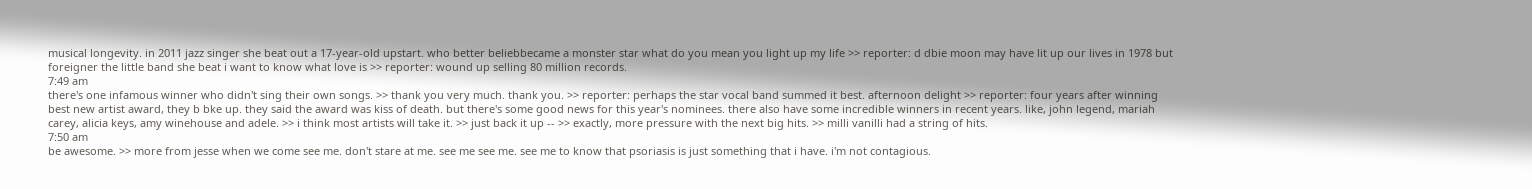musical longevity. in 2011 jazz singer she beat out a 17-year-old upstart. who better beliebbecame a monster star what do you mean you light up my life >> reporter: d dbie moon may have lit up our lives in 1978 but foreigner the little band she beat i want to know what love is >> reporter: wound up selling 80 million records.
7:49 am
there's one infamous winner who didn't sing their own songs. >> thank you very much. thank you. >> reporter: perhaps the star vocal band summed it best. afternoon delight >> reporter: four years after winning best new artist award, they b bke up. they said the award was kiss of death. but there's some good news for this year's nominees. there also have some incredible winners in recent years. like, john legend, mariah carey, alicia keys, amy winehouse and adele. >> i think most artists will take it. >> just back it up -- >> exactly, more pressure with the next big hits. >> milli vanilli had a string of hits.
7:50 am
be awesome. >> more from jesse when we come see me. don't stare at me. see me see me. see me to know that psoriasis is just something that i have. i'm not contagious.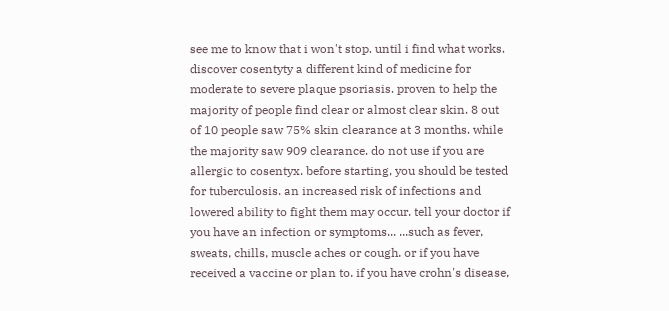see me to know that i won't stop. until i find what works. discover cosentyty a different kind of medicine for moderate to severe plaque psoriasis. proven to help the majority of people find clear or almost clear skin. 8 out of 10 people saw 75% skin clearance at 3 months. while the majority saw 909 clearance. do not use if you are allergic to cosentyx. before starting, you should be tested for tuberculosis. an increased risk of infections and lowered ability to fight them may occur. tell your doctor if you have an infection or symptoms... ...such as fever, sweats, chills, muscle aches or cough. or if you have received a vaccine or plan to. if you have crohn's disease,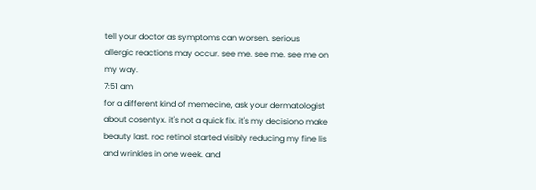tell your doctor as symptoms can worsen. serious allergic reactions may occur. see me. see me. see me on my way.
7:51 am
for a different kind of memecine, ask your dermatologist about cosentyx. it's not a quick fix. it's my decisiono make beauty last. roc retinol started visibly reducing my fine lis and wrinkles in one week. and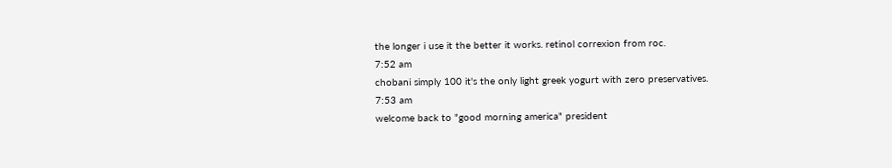the longer i use it the better it works. retinol correxion from roc.
7:52 am
chobani simply 100 it's the only light greek yogurt with zero preservatives.
7:53 am
welcome back to "good morning america" president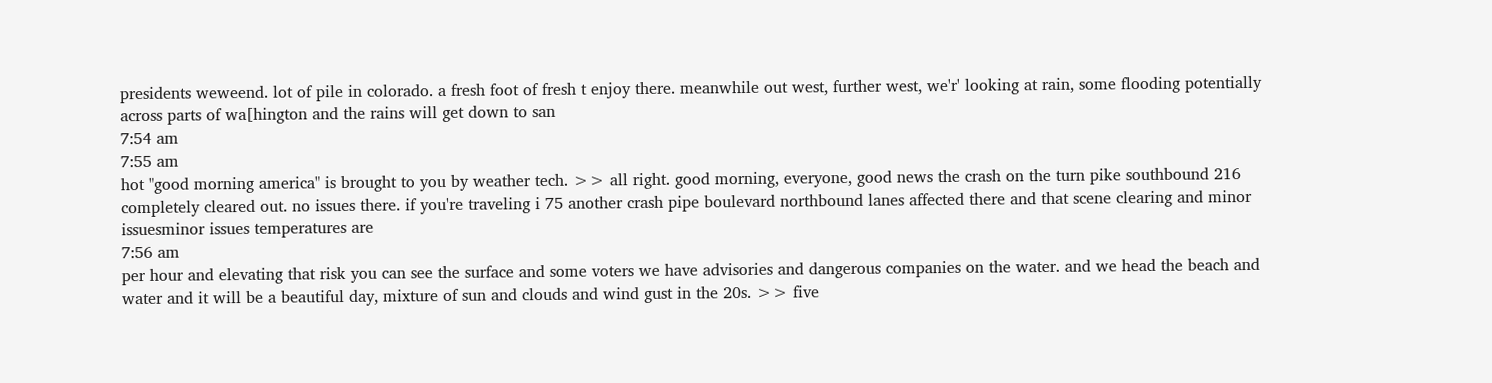presidents weweend. lot of pile in colorado. a fresh foot of fresh t enjoy there. meanwhile out west, further west, we'r' looking at rain, some flooding potentially across parts of wa[hington and the rains will get down to san
7:54 am
7:55 am
hot "good morning america" is brought to you by weather tech. >> all right. good morning, everyone, good news the crash on the turn pike southbound 216 completely cleared out. no issues there. if you're traveling i 75 another crash pipe boulevard northbound lanes affected there and that scene clearing and minor issuesminor issues temperatures are
7:56 am
per hour and elevating that risk you can see the surface and some voters we have advisories and dangerous companies on the water. and we head the beach and water and it will be a beautiful day, mixture of sun and clouds and wind gust in the 20s. >> five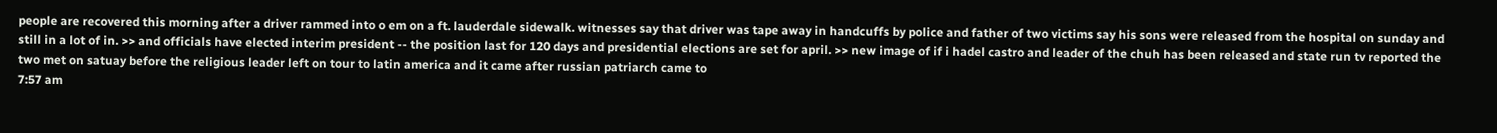people are recovered this morning after a driver rammed into o em on a ft. lauderdale sidewalk. witnesses say that driver was tape away in handcuffs by police and father of two victims say his sons were released from the hospital on sunday and still in a lot of in. >> and officials have elected interim president -- the position last for 120 days and presidential elections are set for april. >> new image of if i hadel castro and leader of the chuh has been released and state run tv reported the two met on satuay before the religious leader left on tour to latin america and it came after russian patriarch came to
7:57 am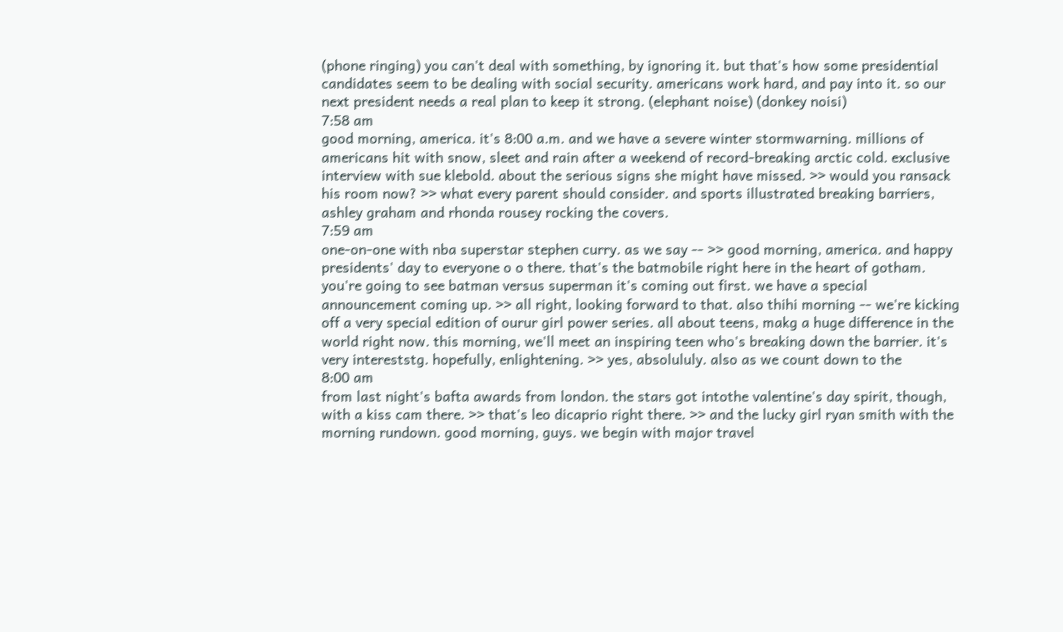(phone ringing) you can't deal with something, by ignoring it. but that's how some presidential candidates seem to be dealing with social security. americans work hard, and pay into it. so our next president needs a real plan to keep it strong. (elephant noise) (donkey noisi)
7:58 am
good morning, america. it's 8:00 a.m. and we have a severe winter stormwarning. millions of americans hit with snow, sleet and rain after a weekend of record-breaking arctic cold. exclusive interview with sue klebold. about the serious signs she might have missed. >> would you ransack his room now? >> what every parent should consider. and sports illustrated breaking barriers, ashley graham and rhonda rousey rocking the covers.
7:59 am
one-on-one with nba superstar stephen curry. as we say -- >> good morning, america. and happy presidents' day to everyone o o there. that's the batmobile right here in the heart of gotham. you're going to see batman versus superman it's coming out first. we have a special announcement coming up. >> all right, looking forward to that. also thihi morning -- we're kicking off a very special edition of ourur girl power series. all about teens, makg a huge difference in the world right now. this morning, we'll meet an inspiring teen who's breaking down the barrier. it's very intereststg. hopefully, enlightening. >> yes, absolululy. also as we count down to the
8:00 am
from last night's bafta awards from london. the stars got intothe valentine's day spirit, though, with a kiss cam there. >> that's leo dicaprio right there. >> and the lucky girl ryan smith with the morning rundown. good morning, guys. we begin with major travel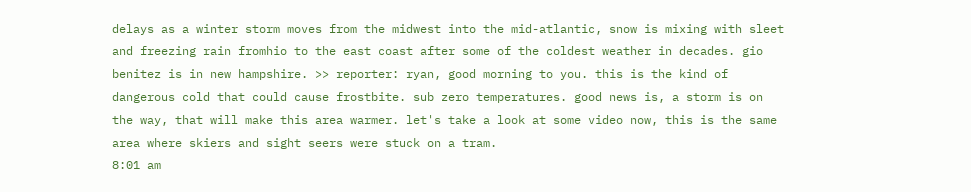delays as a winter storm moves from the midwest into the mid-atlantic, snow is mixing with sleet and freezing rain fromhio to the east coast after some of the coldest weather in decades. gio benitez is in new hampshire. >> reporter: ryan, good morning to you. this is the kind of dangerous cold that could cause frostbite. sub zero temperatures. good news is, a storm is on the way, that will make this area warmer. let's take a look at some video now, this is the same area where skiers and sight seers were stuck on a tram.
8:01 am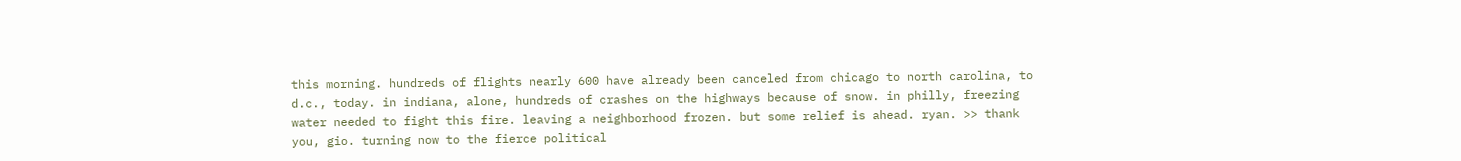this morning. hundreds of flights nearly 600 have already been canceled from chicago to north carolina, to d.c., today. in indiana, alone, hundreds of crashes on the highways because of snow. in philly, freezing water needed to fight this fire. leaving a neighborhood frozen. but some relief is ahead. ryan. >> thank you, gio. turning now to the fierce political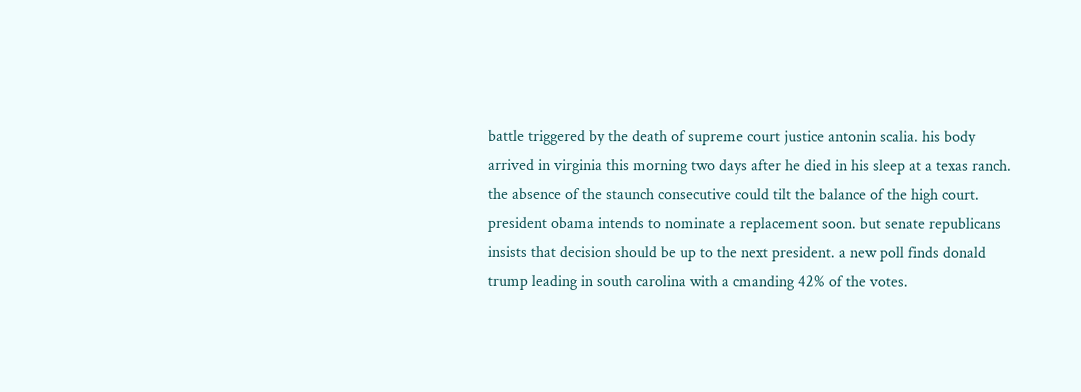battle triggered by the death of supreme court justice antonin scalia. his body arrived in virginia this morning two days after he died in his sleep at a texas ranch. the absence of the staunch consecutive could tilt the balance of the high court. president obama intends to nominate a replacement soon. but senate republicans insists that decision should be up to the next president. a new poll finds donald trump leading in south carolina with a cmanding 42% of the votes.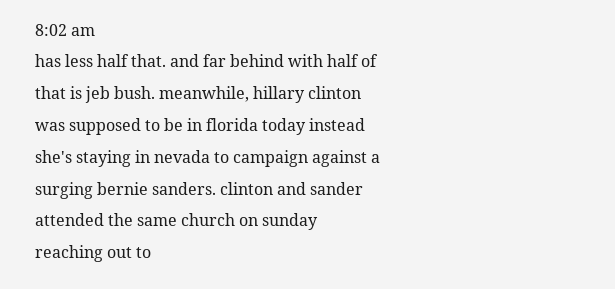8:02 am
has less half that. and far behind with half of that is jeb bush. meanwhile, hillary clinton was supposed to be in florida today instead she's staying in nevada to campaign against a surging bernie sanders. clinton and sander attended the same church on sunday reaching out to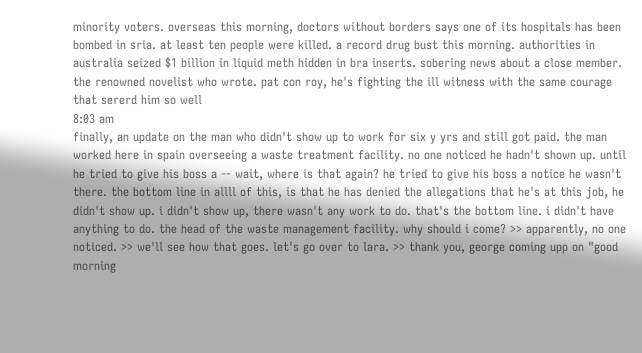minority voters. overseas this morning, doctors without borders says one of its hospitals has been bombed in sria. at least ten people were killed. a record drug bust this morning. authorities in australia seized $1 billion in liquid meth hidden in bra inserts. sobering news about a close member. the renowned novelist who wrote. pat con roy, he's fighting the ill witness with the same courage that sererd him so well
8:03 am
finally, an update on the man who didn't show up to work for six y yrs and still got paid. the man worked here in spain overseeing a waste treatment facility. no one noticed he hadn't shown up. until he tried to give his boss a -- wait, where is that again? he tried to give his boss a notice he wasn't there. the bottom line in allll of this, is that he has denied the allegations that he's at this job, he didn't show up. i didn't show up, there wasn't any work to do. that's the bottom line. i didn't have anything to do. the head of the waste management facility. why should i come? >> apparently, no one noticed. >> we'll see how that goes. let's go over to lara. >> thank you, george coming upp on "good morning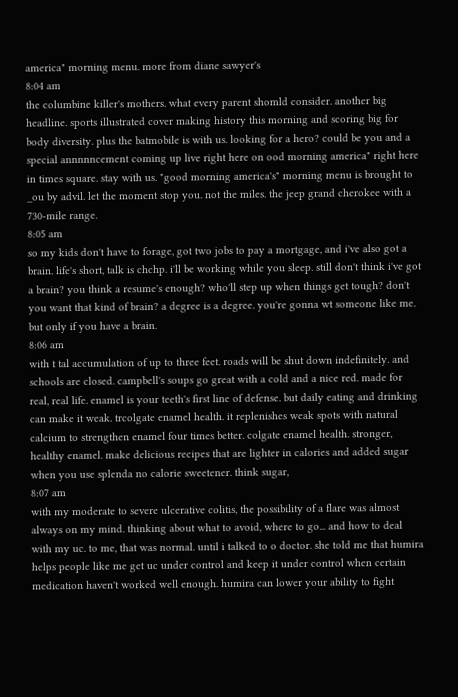america" morning menu. more from diane sawyer's
8:04 am
the columbine killer's mothers. what every parent shomld consider. another big headline. sports illustrated cover making history this morning and scoring big for body diversity. plus the batmobile is with us. looking for a hero? could be you and a special annnnncement coming up live right here on ood morning america" right here in times square. stay with us. "good morning america's" morning menu is brought to _ou by advil. let the moment stop you. not the miles. the jeep grand cherokee with a 730-mile range.
8:05 am
so my kids don't have to forage, got two jobs to pay a mortgage, and i've also got a brain. life's short, talk is chchp. i'll be working while you sleep. still don't think i've got a brain? you think a resume's enough? who'll step up when things get tough? don't you want that kind of brain? a degree is a degree. you're gonna wt someone like me. but only if you have a brain.
8:06 am
with t tal accumulation of up to three feet. roads will be shut down indefinitely. and schools are closed. campbell's soups go great with a cold and a nice red. made for real, real life. enamel is your teeth's first line of defense. but daily eating and drinking can make it weak. trcolgate enamel health. it replenishes weak spots with natural calcium to strengthen enamel four times better. colgate enamel health. stronger, healthy enamel. make delicious recipes that are lighter in calories and added sugar when you use splenda no calorie sweetener. think sugar,
8:07 am
with my moderate to severe ulcerative colitis, the possibility of a flare was almost always on my mind. thinking about what to avoid, where to go... and how to deal with my uc. to me, that was normal. until i talked to o doctor. she told me that humira helps people like me get uc under control and keep it under control when certain medication haven't worked well enough. humira can lower your ability to fight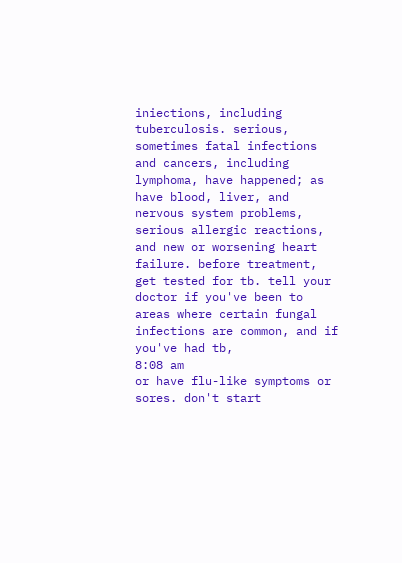iniections, including tuberculosis. serious, sometimes fatal infections and cancers, including lymphoma, have happened; as have blood, liver, and nervous system problems, serious allergic reactions, and new or worsening heart failure. before treatment, get tested for tb. tell your doctor if you've been to areas where certain fungal infections are common, and if you've had tb,
8:08 am
or have flu-like symptoms or sores. don't start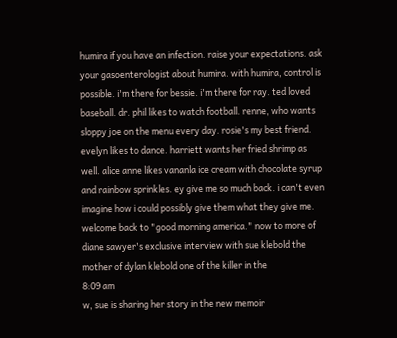humira if you have an infection. raise your expectations. ask your gasoenterologist about humira. with humira, control is possible. i'm there for bessie. i'm there for ray. ted loved baseball. dr. phil likes to watch football. renne, who wants sloppy joe on the menu every day. rosie's my best friend. evelyn likes to dance. harriett wants her fried shrimp as well. alice anne likes vananla ice cream with chocolate syrup and rainbow sprinkles. ey give me so much back. i can't even imagine how i could possibly give them what they give me. welcome back to "good morning america." now to more of diane sawyer's exclusive interview with sue klebold the mother of dylan klebold one of the killer in the
8:09 am
w, sue is sharing her story in the new memoir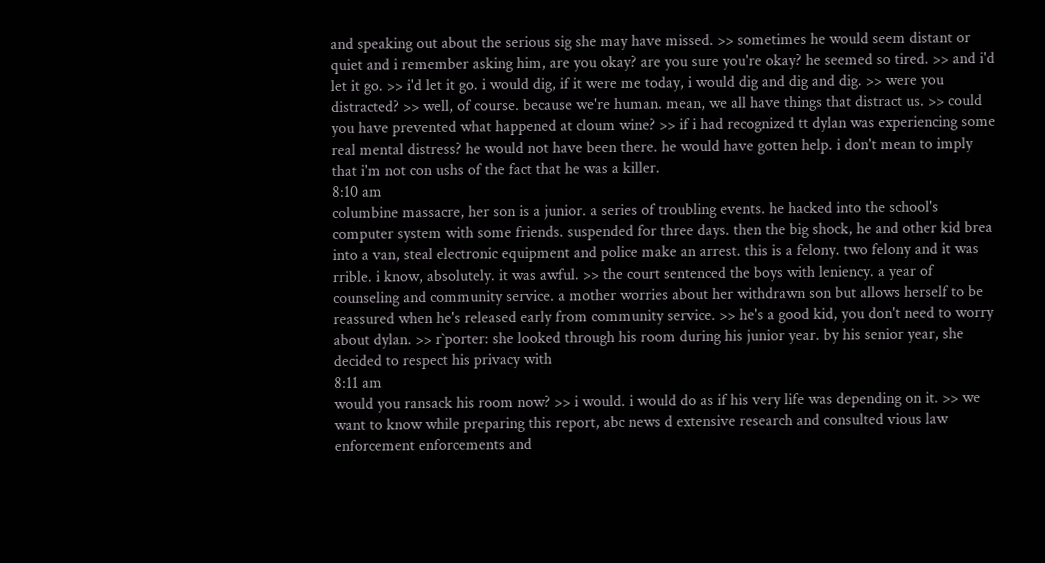and speaking out about the serious sig she may have missed. >> sometimes he would seem distant or quiet and i remember asking him, are you okay? are you sure you're okay? he seemed so tired. >> and i'd let it go. >> i'd let it go. i would dig, if it were me today, i would dig and dig and dig. >> were you distracted? >> well, of course. because we're human. mean, we all have things that distract us. >> could you have prevented what happened at cloum wine? >> if i had recognized tt dylan was experiencing some real mental distress? he would not have been there. he would have gotten help. i don't mean to imply that i'm not con ushs of the fact that he was a killer.
8:10 am
columbine massacre, her son is a junior. a series of troubling events. he hacked into the school's computer system with some friends. suspended for three days. then the big shock, he and other kid brea into a van, steal electronic equipment and police make an arrest. this is a felony. two felony and it was rrible. i know, absolutely. it was awful. >> the court sentenced the boys with leniency. a year of counseling and community service. a mother worries about her withdrawn son but allows herself to be reassured when he's released early from community service. >> he's a good kid, you don't need to worry about dylan. >> r`porter: she looked through his room during his junior year. by his senior year, she decided to respect his privacy with
8:11 am
would you ransack his room now? >> i would. i would do as if his very life was depending on it. >> we want to know while preparing this report, abc news d extensive research and consulted vious law enforcement enforcements and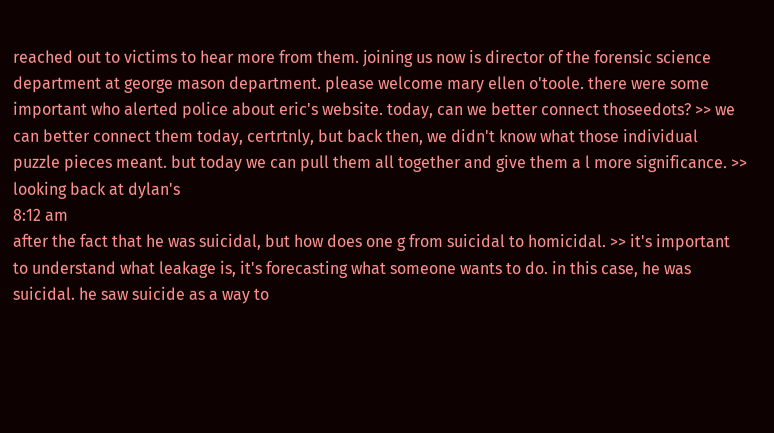reached out to victims to hear more from them. joining us now is director of the forensic science department at george mason department. please welcome mary ellen o'toole. there were some important who alerted police about eric's website. today, can we better connect thoseedots? >> we can better connect them today, certrtnly, but back then, we didn't know what those individual puzzle pieces meant. but today we can pull them all together and give them a l more significance. >> looking back at dylan's
8:12 am
after the fact that he was suicidal, but how does one g from suicidal to homicidal. >> it's important to understand what leakage is, it's forecasting what someone wants to do. in this case, he was suicidal. he saw suicide as a way to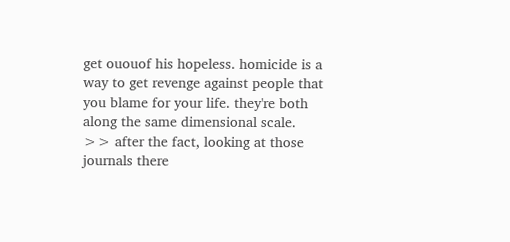get ououof his hopeless. homicide is a way to get revenge against people that you blame for your life. they're both along the same dimensional scale. >> after the fact, looking at those journals there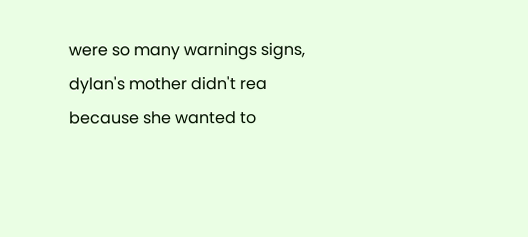were so many warnings signs, dylan's mother didn't rea because she wanted to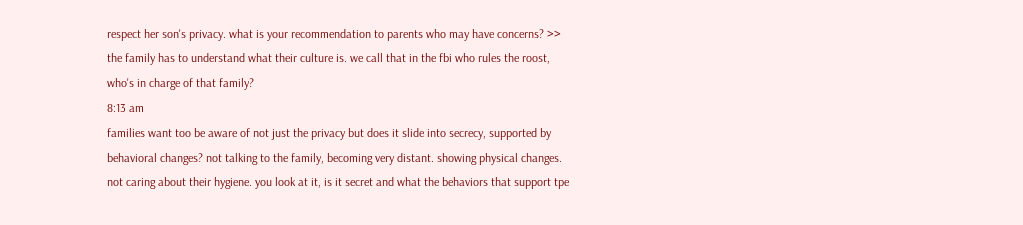respect her son's privacy. what is your recommendation to parents who may have concerns? >> the family has to understand what their culture is. we call that in the fbi who rules the roost, who's in charge of that family?
8:13 am
families want too be aware of not just the privacy but does it slide into secrecy, supported by behavioral changes? not talking to the family, becoming very distant. showing physical changes. not caring about their hygiene. you look at it, is it secret and what the behaviors that support tpe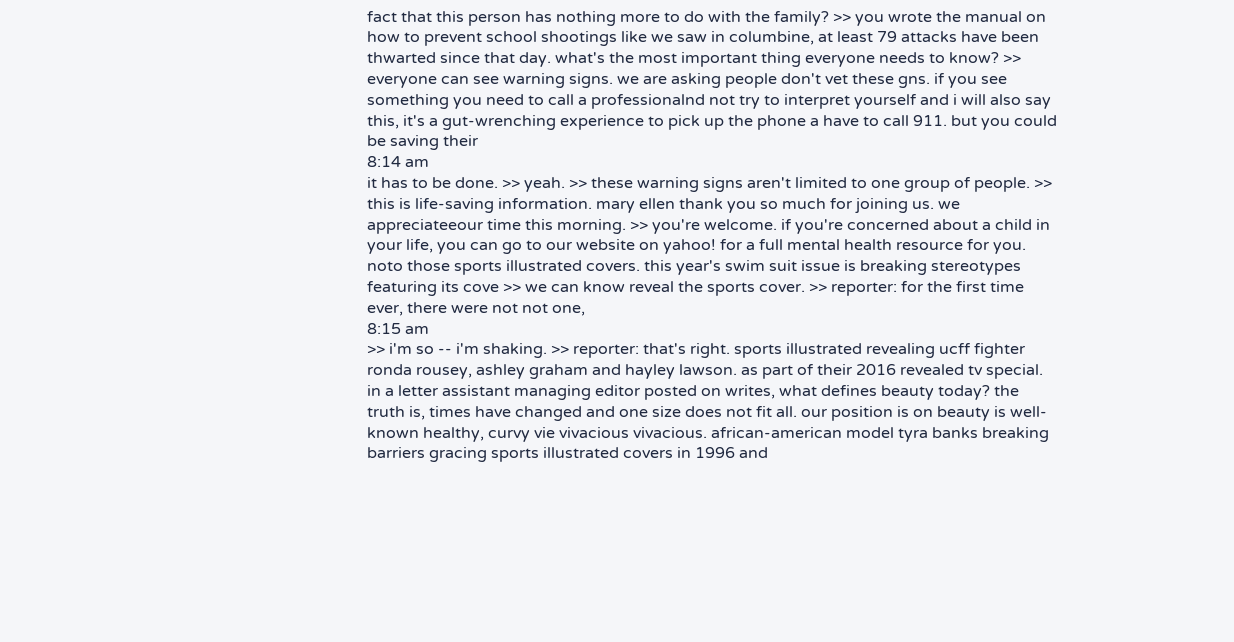fact that this person has nothing more to do with the family? >> you wrote the manual on how to prevent school shootings like we saw in columbine, at least 79 attacks have been thwarted since that day. what's the most important thing everyone needs to know? >> everyone can see warning signs. we are asking people don't vet these gns. if you see something you need to call a professionalnd not try to interpret yourself and i will also say this, it's a gut-wrenching experience to pick up the phone a have to call 911. but you could be saving their
8:14 am
it has to be done. >> yeah. >> these warning signs aren't limited to one group of people. >> this is life-saving information. mary ellen thank you so much for joining us. we appreciateeour time this morning. >> you're welcome. if you're concerned about a child in your life, you can go to our website on yahoo! for a full mental health resource for you. noto those sports illustrated covers. this year's swim suit issue is breaking stereotypes featuring its cove >> we can know reveal the sports cover. >> reporter: for the first time ever, there were not not one,
8:15 am
>> i'm so -- i'm shaking. >> reporter: that's right. sports illustrated revealing ucff fighter ronda rousey, ashley graham and hayley lawson. as part of their 2016 revealed tv special. in a letter assistant managing editor posted on writes, what defines beauty today? the truth is, times have changed and one size does not fit all. our position is on beauty is well-known healthy, curvy vie vivacious vivacious. african-american model tyra banks breaking barriers gracing sports illustrated covers in 1996 and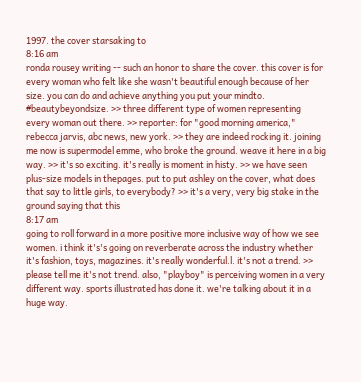1997. the cover starsaking to
8:16 am
ronda rousey writing -- such an honor to share the cover. this cover is for every woman who felt like she wasn't beautiful enough because of her size. you can do and achieve anything you put your mindto. #beautybeyondsize. >> three different type of women representing every woman out there. >> reporter: for "good morning america," rebecca jarvis, abc news, new york. >> they are indeed rocking it. joining me now is supermodel emme, who broke the ground. weave it here in a big way. >> it's so exciting. it's really is moment in histy. >> we have seen plus-size models in thepages. put to put ashley on the cover, what does that say to little girls, to everybody? >> it's a very, very big stake in the ground saying that this
8:17 am
going to roll forward in a more positive more inclusive way of how we see women. i think it's's going on reverberate across the industry whether it's fashion, toys, magazines. it's really wonderful.l. it's not a trend. >> please tell me it's not trend. also, "playboy" is perceiving women in a very different way. sports illustrated has done it. we're talking about it in a huge way.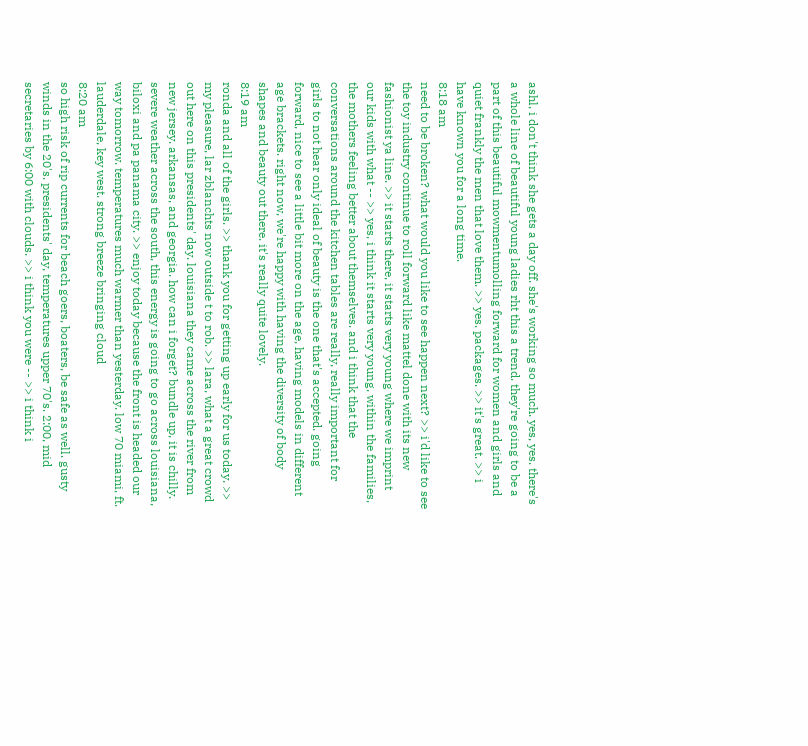ashl, i don't think she gets a day off. she's working so much. yes, yes. there's a whole line of beautiful young ladies rht this a trend. they're going to be a part of this beautiful mowmentumolling forward for women and girls and quiet frankly the men that love them. >> yes. packages. >> it's great. >> i have known you for a long time.
8:18 am
need to be broken? what would you like to see happen next? >> i'd like to see the toy industry continue to roll forward like mattel done with its new fashionist ya line. >> it starts there, it starts very young where we imprint our kids with what -- >> yes, i think it starts very young, within the families, the mothers feeling better about themselves. and i think that the conversations around the kitchen tables are really, really important for girls to not hear only ideal of beauty is the one that's accepted. going forward, nice to see a little bit more on the age, having models in different age brackets. right now, we're happy with having the diversity of body shapes and beauty out there. it's really quite lovely.
8:19 am
ronda and all of the girls. >> thank you for getting up early for us today. >> my pleasure, lar zblanchts now outside t to rob. >> lara, what a great crowd out here on this presidents' day. louisiana they came across the river from new jersey. arkansas, and georgia. how can i forget? bundle up, it is chilly. severe weather across the south, this energy is going to go across louisiana, biloxi and pa panama city. >> enjoy today because the front is headed our way tomorrow. temperatures much warmer than yesterday. low 70 miami, ft. lauderdale, key west. strong breeze bringing cloud
8:20 am
so high risk of rip currents for beach goers, boaters, be safe as well. gusty winds in the 20's. presidents' day, temperatures upper 70's. 2:00, mid secretaries by 6:00 with clouds. >> i think you were -- >> i think i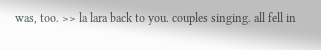was, too. >> la lara back to you. couples singing. all fell in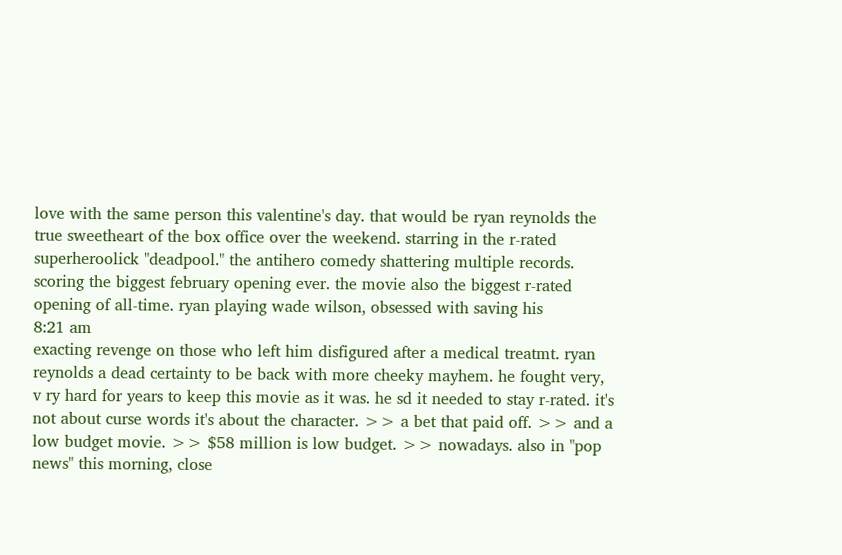love with the same person this valentine's day. that would be ryan reynolds the true sweetheart of the box office over the weekend. starring in the r-rated superheroolick "deadpool." the antihero comedy shattering multiple records. scoring the biggest february opening ever. the movie also the biggest r-rated opening of all-time. ryan playing wade wilson, obsessed with saving his
8:21 am
exacting revenge on those who left him disfigured after a medical treatmt. ryan reynolds a dead certainty to be back with more cheeky mayhem. he fought very, v ry hard for years to keep this movie as it was. he sd it needed to stay r-rated. it's not about curse words it's about the character. >> a bet that paid off. >> and a low budget movie. >> $58 million is low budget. >> nowadays. also in "pop news" this morning, close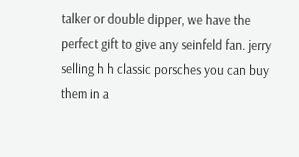talker or double dipper, we have the perfect gift to give any seinfeld fan. jerry selling h h classic porsches you can buy them in a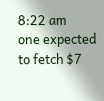8:22 am
one expected to fetch $7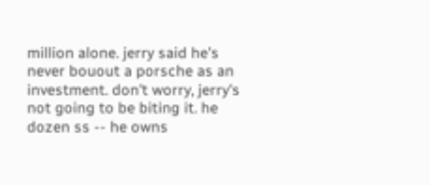million alone. jerry said he's never bouout a porsche as an investment. don't worry, jerry's not going to be biting it. he dozen ss -- he owns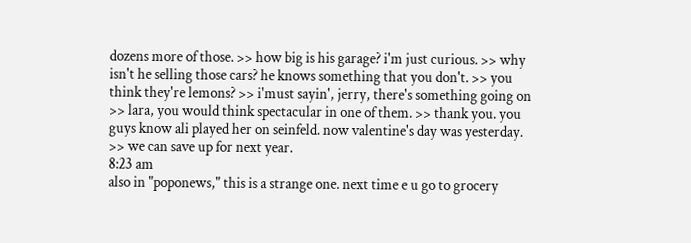dozens more of those. >> how big is his garage? i'm just curious. >> why isn't he selling those cars? he knows something that you don't. >> you think they're lemons? >> i'must sayin', jerry, there's something going on >> lara, you would think spectacular in one of them. >> thank you. you guys know ali played her on seinfeld. now valentine's day was yesterday. >> we can save up for next year.
8:23 am
also in "poponews," this is a strange one. next time e u go to grocery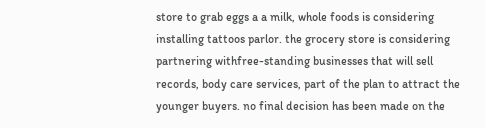store to grab eggs a a milk, whole foods is considering installing tattoos parlor. the grocery store is considering partnering withfree-standing businesses that will sell records, body care services, part of the plan to attract the younger buyers. no final decision has been made on the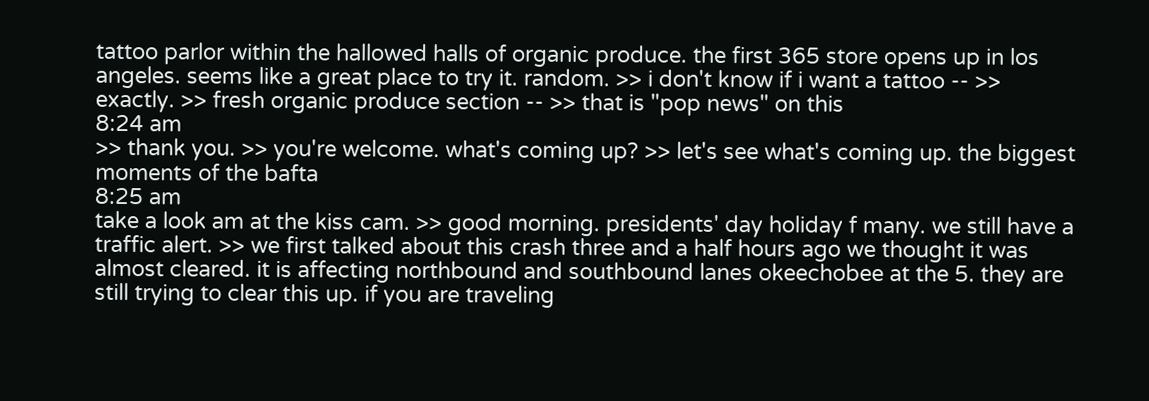tattoo parlor within the hallowed halls of organic produce. the first 365 store opens up in los angeles. seems like a great place to try it. random. >> i don't know if i want a tattoo -- >> exactly. >> fresh organic produce section -- >> that is "pop news" on this
8:24 am
>> thank you. >> you're welcome. what's coming up? >> let's see what's coming up. the biggest moments of the bafta
8:25 am
take a look am at the kiss cam. >> good morning. presidents' day holiday f many. we still have a traffic alert. >> we first talked about this crash three and a half hours ago we thought it was almost cleared. it is affecting northbound and southbound lanes okeechobee at the 5. they are still trying to clear this up. if you are traveling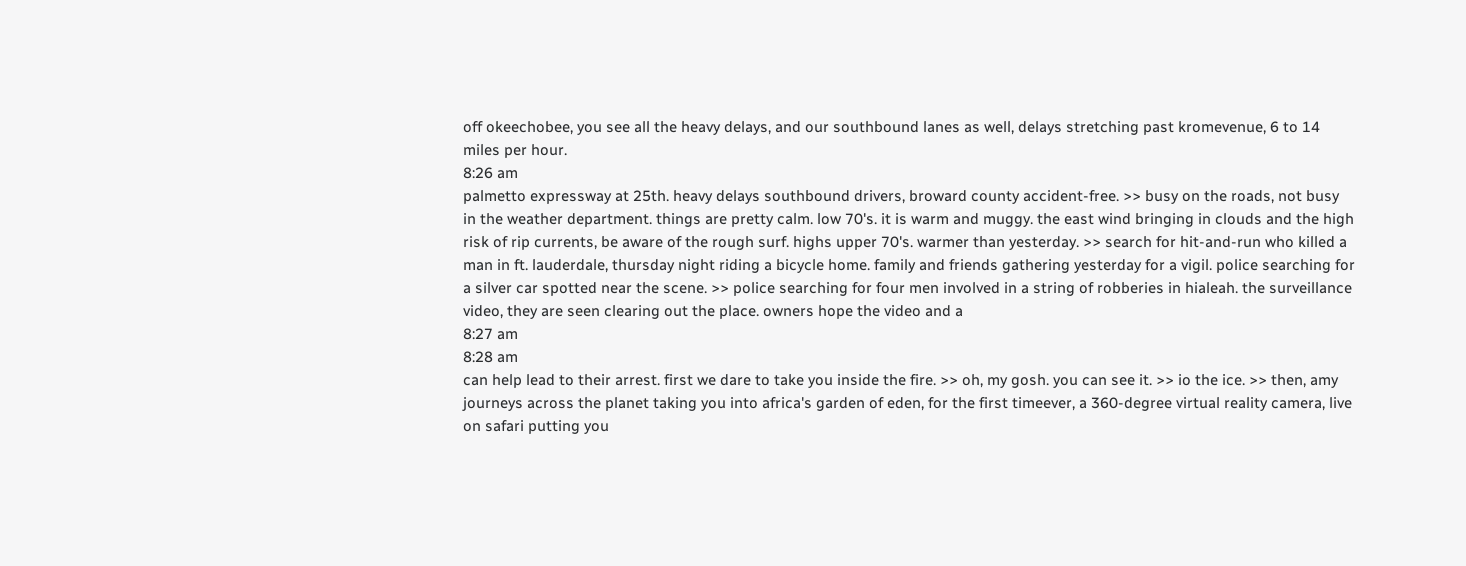off okeechobee, you see all the heavy delays, and our southbound lanes as well, delays stretching past kromevenue, 6 to 14 miles per hour.
8:26 am
palmetto expressway at 25th. heavy delays southbound drivers, broward county accident-free. >> busy on the roads, not busy in the weather department. things are pretty calm. low 70's. it is warm and muggy. the east wind bringing in clouds and the high risk of rip currents, be aware of the rough surf. highs upper 70's. warmer than yesterday. >> search for hit-and-run who killed a man in ft. lauderdale, thursday night riding a bicycle home. family and friends gathering yesterday for a vigil. police searching for a silver car spotted near the scene. >> police searching for four men involved in a string of robberies in hialeah. the surveillance video, they are seen clearing out the place. owners hope the video and a
8:27 am
8:28 am
can help lead to their arrest. first we dare to take you inside the fire. >> oh, my gosh. you can see it. >> io the ice. >> then, amy journeys across the planet taking you into africa's garden of eden, for the first timeever, a 360-degree virtual reality camera, live on safari putting you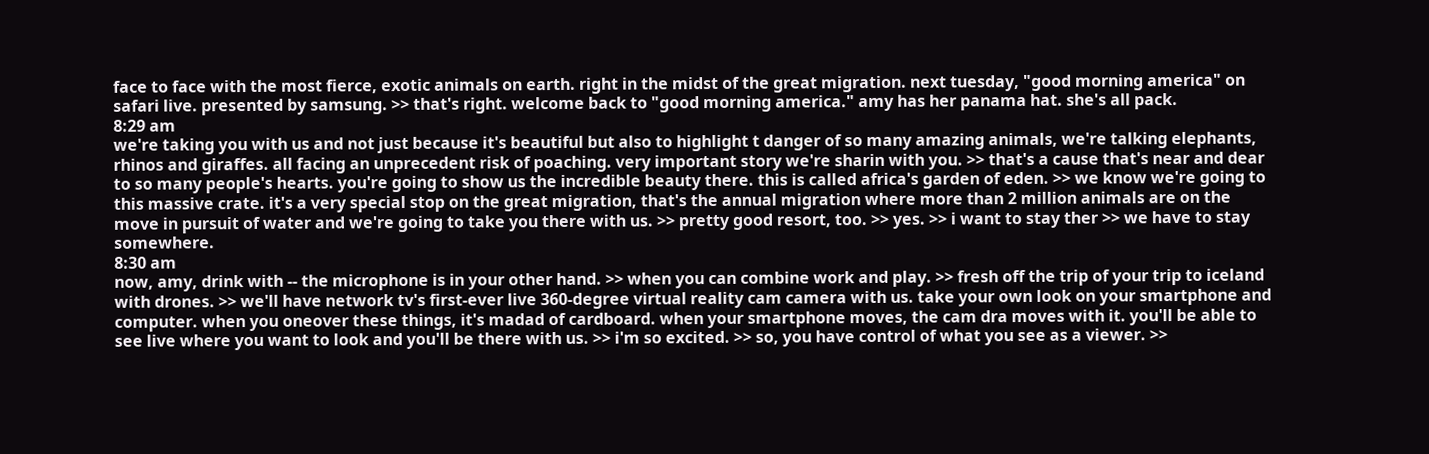face to face with the most fierce, exotic animals on earth. right in the midst of the great migration. next tuesday, "good morning america" on safari live. presented by samsung. >> that's right. welcome back to "good morning america." amy has her panama hat. she's all pack.
8:29 am
we're taking you with us and not just because it's beautiful but also to highlight t danger of so many amazing animals, we're talking elephants, rhinos and giraffes. all facing an unprecedent risk of poaching. very important story we're sharin with you. >> that's a cause that's near and dear to so many people's hearts. you're going to show us the incredible beauty there. this is called africa's garden of eden. >> we know we're going to this massive crate. it's a very special stop on the great migration, that's the annual migration where more than 2 million animals are on the move in pursuit of water and we're going to take you there with us. >> pretty good resort, too. >> yes. >> i want to stay ther >> we have to stay somewhere.
8:30 am
now, amy, drink with -- the microphone is in your other hand. >> when you can combine work and play. >> fresh off the trip of your trip to iceland with drones. >> we'll have network tv's first-ever live 360-degree virtual reality cam camera with us. take your own look on your smartphone and computer. when you oneover these things, it's madad of cardboard. when your smartphone moves, the cam dra moves with it. you'll be able to see live where you want to look and you'll be there with us. >> i'm so excited. >> so, you have control of what you see as a viewer. >>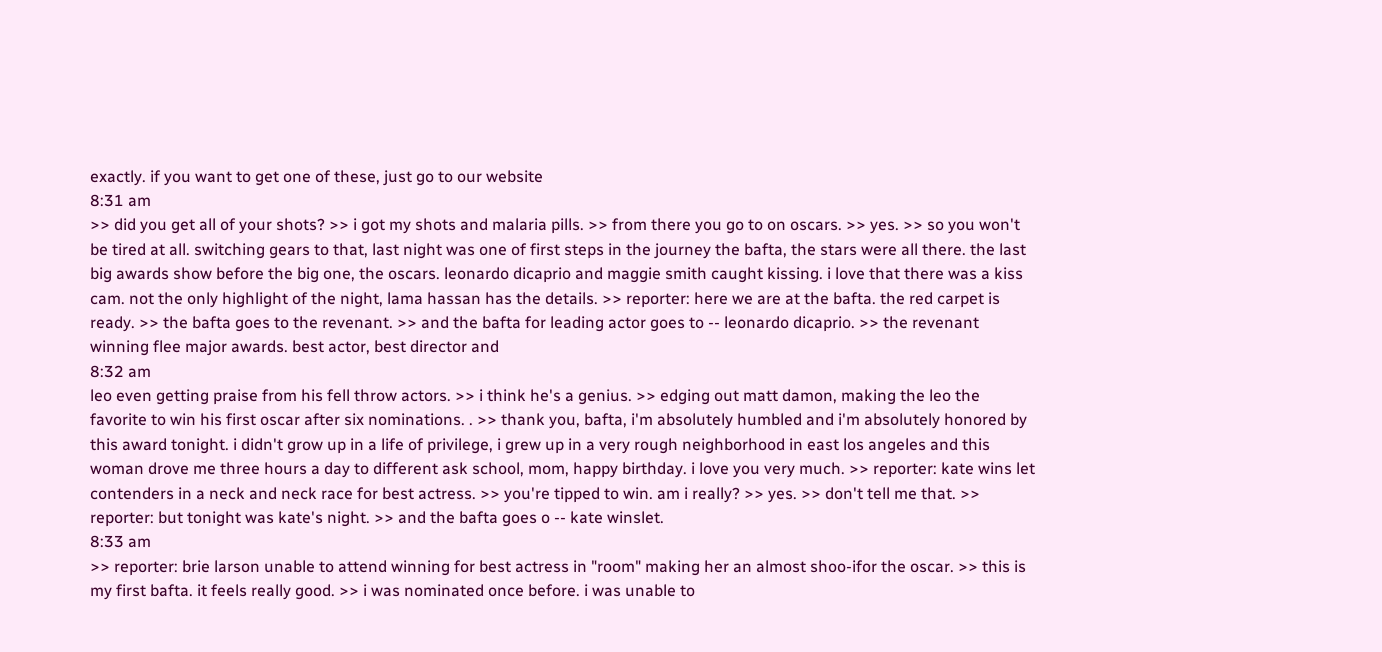exactly. if you want to get one of these, just go to our website
8:31 am
>> did you get all of your shots? >> i got my shots and malaria pills. >> from there you go to on oscars. >> yes. >> so you won't be tired at all. switching gears to that, last night was one of first steps in the journey the bafta, the stars were all there. the last big awards show before the big one, the oscars. leonardo dicaprio and maggie smith caught kissing. i love that there was a kiss cam. not the only highlight of the night, lama hassan has the details. >> reporter: here we are at the bafta. the red carpet is ready. >> the bafta goes to the revenant. >> and the bafta for leading actor goes to -- leonardo dicaprio. >> the revenant winning flee major awards. best actor, best director and
8:32 am
leo even getting praise from his fell throw actors. >> i think he's a genius. >> edging out matt damon, making the leo the favorite to win his first oscar after six nominations. . >> thank you, bafta, i'm absolutely humbled and i'm absolutely honored by this award tonight. i didn't grow up in a life of privilege, i grew up in a very rough neighborhood in east los angeles and this woman drove me three hours a day to different ask school, mom, happy birthday. i love you very much. >> reporter: kate wins let contenders in a neck and neck race for best actress. >> you're tipped to win. am i really? >> yes. >> don't tell me that. >> reporter: but tonight was kate's night. >> and the bafta goes o -- kate winslet.
8:33 am
>> reporter: brie larson unable to attend winning for best actress in "room" making her an almost shoo-ifor the oscar. >> this is my first bafta. it feels really good. >> i was nominated once before. i was unable to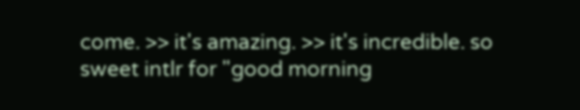come. >> it's amazing. >> it's incredible. so sweet intlr for "good morning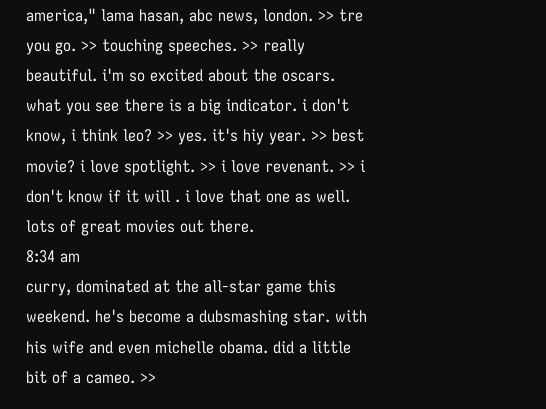america," lama hasan, abc news, london. >> tre you go. >> touching speeches. >> really beautiful. i'm so excited about the oscars. what you see there is a big indicator. i don't know, i think leo? >> yes. it's hiy year. >> best movie? i love spotlight. >> i love revenant. >> i don't know if it will . i love that one as well. lots of great movies out there.
8:34 am
curry, dominated at the all-star game this weekend. he's become a dubsmashing star. with his wife and even michelle obama. did a little bit of a cameo. >>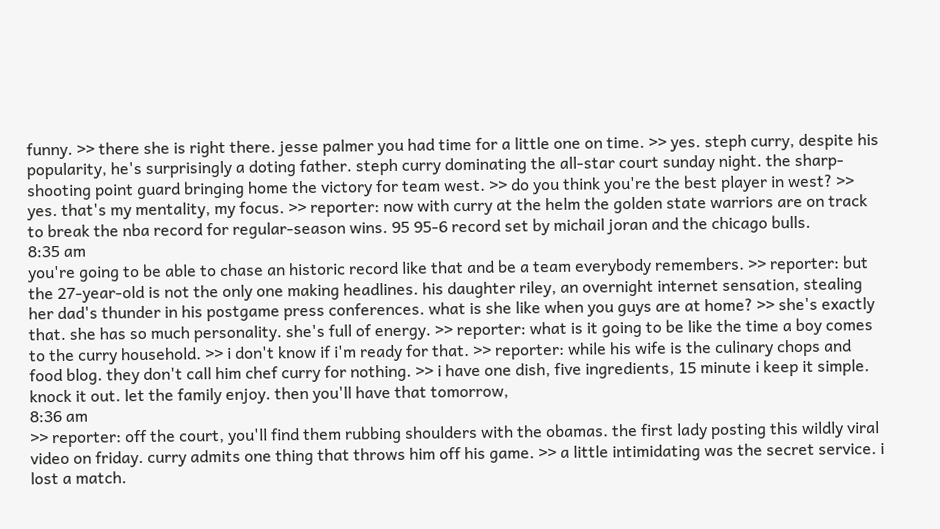funny. >> there she is right there. jesse palmer you had time for a little one on time. >> yes. steph curry, despite his popularity, he's surprisingly a doting father. steph curry dominating the all-star court sunday night. the sharp-shooting point guard bringing home the victory for team west. >> do you think you're the best player in west? >> yes. that's my mentality, my focus. >> reporter: now with curry at the helm the golden state warriors are on track to break the nba record for regular-season wins. 95 95-6 record set by michail joran and the chicago bulls.
8:35 am
you're going to be able to chase an historic record like that and be a team everybody remembers. >> reporter: but the 27-year-old is not the only one making headlines. his daughter riley, an overnight internet sensation, stealing her dad's thunder in his postgame press conferences. what is she like when you guys are at home? >> she's exactly that. she has so much personality. she's full of energy. >> reporter: what is it going to be like the time a boy comes to the curry household. >> i don't know if i'm ready for that. >> reporter: while his wife is the culinary chops and food blog. they don't call him chef curry for nothing. >> i have one dish, five ingredients, 15 minute i keep it simple. knock it out. let the family enjoy. then you'll have that tomorrow,
8:36 am
>> reporter: off the court, you'll find them rubbing shoulders with the obamas. the first lady posting this wildly viral video on friday. curry admits one thing that throws him off his game. >> a little intimidating was the secret service. i lost a match.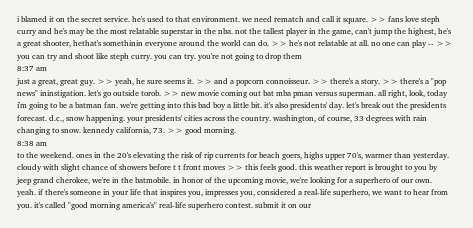i blamed it on the secret service. he's used to that environment. we need rematch and call it square. >> fans love steph curry and he's may be the most relatable superstar in the nba. not the tallest player in the game, can't jump the highest, he's a great shooter, hethat's somethinin everyone around the world can do. >> he's not relatable at all. no one can play -- >> you can try and shoot like steph curry. you can try. you're not going to drop them
8:37 am
just a great, great guy. >> yeah, he sure seems it. >> and a popcorn connoisseur. >> there's a story. >> there's a "pop news" ininstigation. let's go outside torob. >> new movie coming out bat mba pman versus superman. all right, look, today i'm going to be a batman fan. we're getting into this bad boy a little bit. it's also presidents' day. let's break out the presidents forecast. d.c., snow happening. your presidents' cities across the country. washington, of course, 33 degrees with rain changing to snow. kennedy california, 73. >> good morning.
8:38 am
to the weekend. ones in the 20's elevating the risk of rip currents for beach goers, highs upper 70's, warmer than yesterday. cloudy with slight chance of showers before t t front moves >> this feels good. this weather report is brought to you by jeep grand cherokee, we're in the batmobile. in honor of the upcoming movie, we're looking for a superhero of our own. yeah. if there's someone in your life that inspires you, impresses you, considered a real-life superhero, we want to hear from you. it's called "good morning america's" real-life superhero contest. submit it on our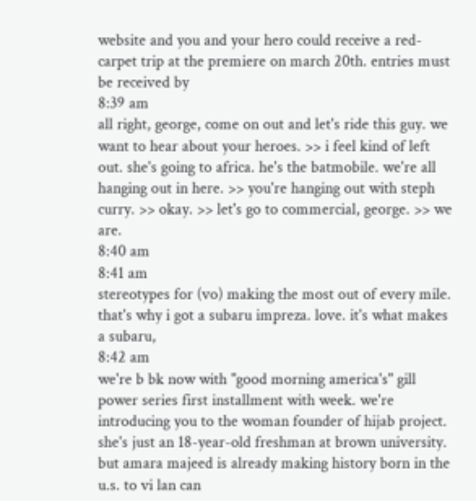website and you and your hero could receive a red-carpet trip at the premiere on march 20th. entries must be received by
8:39 am
all right, george, come on out and let's ride this guy. we want to hear about your heroes. >> i feel kind of left out. she's going to africa. he's the batmobile. we're all hanging out in here. >> you're hanging out with steph curry. >> okay. >> let's go to commercial, george. >> we are.
8:40 am
8:41 am
stereotypes for (vo) making the most out of every mile. that's why i got a subaru impreza. love. it's what makes a subaru,
8:42 am
we're b bk now with "good morning america's" gill power series first installment with week. we're introducing you to the woman founder of hijab project. she's just an 18-year-old freshman at brown university. but amara majeed is already making history born in the u.s. to vi lan can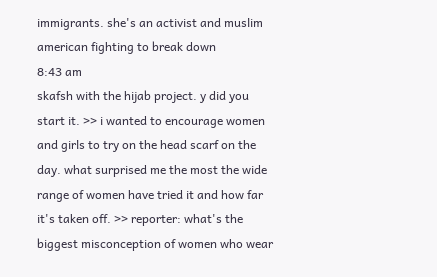immigrants. she's an activist and muslim american fighting to break down
8:43 am
skafsh with the hijab project. y did you start it. >> i wanted to encourage women and girls to try on the head scarf on the day. what surprised me the most the wide range of women have tried it and how far it's taken off. >> reporter: what's the biggest misconception of women who wear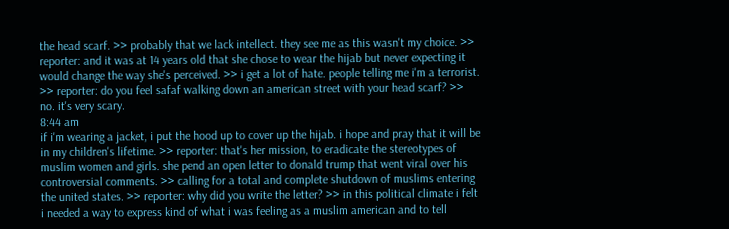the head scarf. >> probably that we lack intellect. they see me as this wasn't my choice. >> reporter: and it was at 14 years old that she chose to wear the hijab but never expecting it would change the way she's perceived. >> i get a lot of hate. people telling me i'm a terrorist. >> reporter: do you feel safaf walking down an american street with your head scarf? >> no. it's very scary.
8:44 am
if i'm wearing a jacket, i put the hood up to cover up the hijab. i hope and pray that it will be in my children's lifetime. >> reporter: that's her mission, to eradicate the stereotypes of muslim women and girls. she pend an open letter to donald trump that went viral over his controversial comments. >> calling for a total and complete shutdown of muslims entering the united states. >> reporter: why did you write the letter? >> in this political climate i felt i needed a way to express kind of what i was feeling as a muslim american and to tell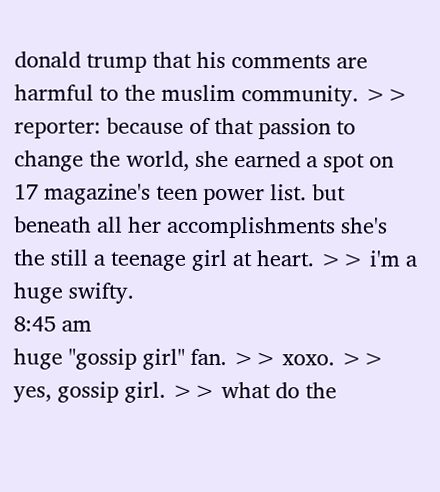donald trump that his comments are harmful to the muslim community. >> reporter: because of that passion to change the world, she earned a spot on 17 magazine's teen power list. but beneath all her accomplishments she's the still a teenage girl at heart. >> i'm a huge swifty.
8:45 am
huge "gossip girl" fan. >> xoxo. >> yes, gossip girl. >> what do the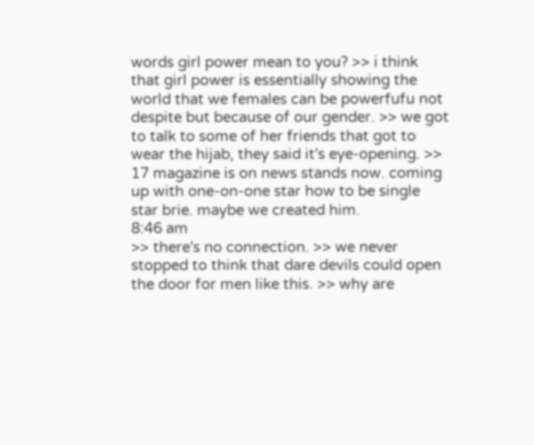words girl power mean to you? >> i think that girl power is essentially showing the world that we females can be powerfufu not despite but because of our gender. >> we got to talk to some of her friends that got to wear the hijab, they said it's eye-opening. >> 17 magazine is on news stands now. coming up with one-on-one star how to be single star brie. maybe we created him.
8:46 am
>> there's no connection. >> we never stopped to think that dare devils could open the door for men like this. >> why are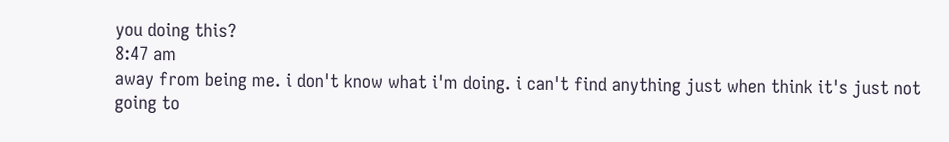you doing this?
8:47 am
away from being me. i don't know what i'm doing. i can't find anything just when think it's just not going to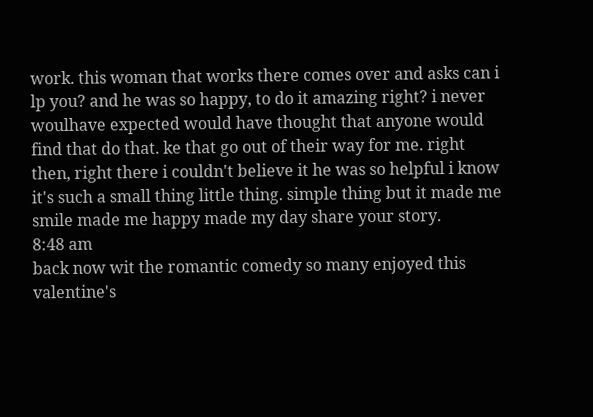work. this woman that works there comes over and asks can i lp you? and he was so happy, to do it amazing right? i never woulhave expected would have thought that anyone would find that do that. ke that go out of their way for me. right then, right there i couldn't believe it he was so helpful i know it's such a small thing little thing. simple thing but it made me smile made me happy made my day share your story.
8:48 am
back now wit the romantic comedy so many enjoyed this valentine's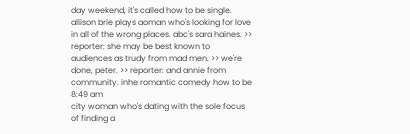day weekend, it's called how to be single. allison brie plays aoman who's looking for love in all of the wrong places. abc's sara haines. >> reporter: she may be best known to audiences as trudy from mad men. >> we're done, peter. >> reporter: and annie from community. inhe romantic comedy how to be
8:49 am
city woman who's dating with the sole focus of finding a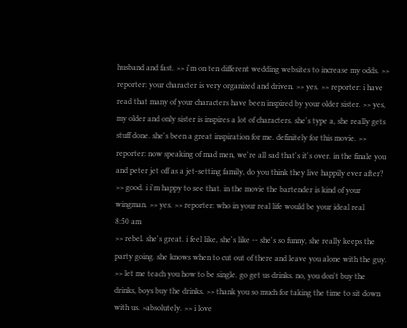husband and fast. >> i'm on ten different wedding websites to increase my odds. >> reporter: your character is very organized and driven. >> yes. >> reporter: i have read that many of your characters have been inspired by your older sister. >> yes, my older and only sister is inspires a lot of characters. she's type a, she really gets stuff done. she's been a great inspiration for me. definitely for this movie. >> reporter: now speaking of mad men, we're all sad that's it's over. in the finale you and peter jet off as a jet-setting family, do you think they live happily ever after? >> good. i i'm happy to see that. in the movie the bartender is kind of your wingman. >> yes. >> reporter: who in your real life would be your ideal real
8:50 am
>> rebel. she's great. i feel like, she's like -- she's so funny, she really keeps the party going. she knows when to cut out of there and leave you alone with the guy. >> let me teach you how to be single. go get us drinks. no, you don't buy the drinks, boys buy the drinks. >> thank you so much for taking the time to sit down with us. >absolutely. >> i love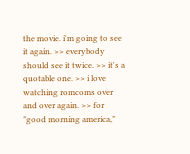the movie. i'm going to see it again. >> everybody should see it twice. >> it's a quotable one. >> i love watching romcoms over and over again. >> for "good morning america,"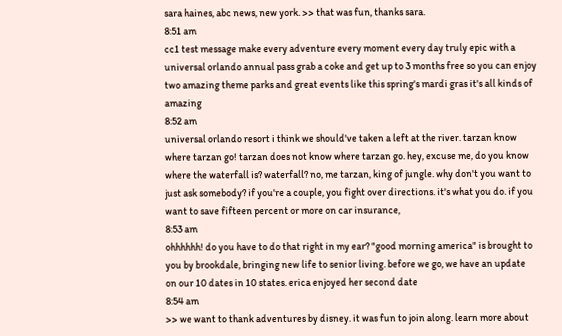sara haines, abc news, new york. >> that was fun, thanks sara.
8:51 am
cc1 test message make every adventure every moment every day truly epic with a universal orlando annual pass grab a coke and get up to 3 months free so you can enjoy two amazing theme parks and great events like this spring's mardi gras it's all kinds of amazing
8:52 am
universal orlando resort i think we should've taken a left at the river. tarzan know where tarzan go! tarzan does not know where tarzan go. hey, excuse me, do you know where the waterfall is? waterfall? no, me tarzan, king of jungle. why don't you want to just ask somebody? if you're a couple, you fight over directions. it's what you do. if you want to save fifteen percent or more on car insurance,
8:53 am
ohhhhhh! do you have to do that right in my ear? "good morning america" is brought to you by brookdale, bringing new life to senior living. before we go, we have an update on our 10 dates in 10 states. erica enjoyed her second date
8:54 am
>> we want to thank adventures by disney. it was fun to join along. learn more about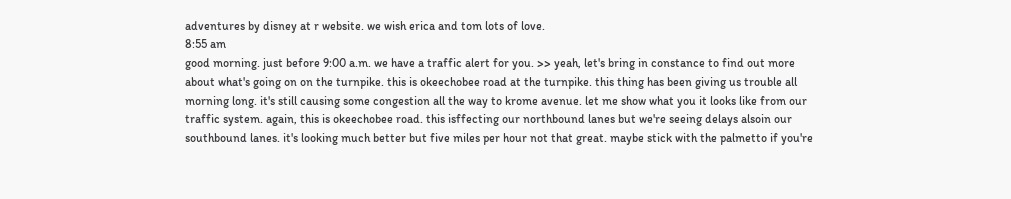adventures by disney at r website. we wish erica and tom lots of love.
8:55 am
good morning. just before 9:00 a.m. we have a traffic alert for you. >> yeah, let's bring in constance to find out more about what's going on on the turnpike. this is okeechobee road at the turnpike. this thing has been giving us trouble all morning long. it's still causing some congestion all the way to krome avenue. let me show what you it looks like from our traffic system. again, this is okeechobee road. this isffecting our northbound lanes but we're seeing delays alsoin our southbound lanes. it's looking much better but five miles per hour not that great. maybe stick with the palmetto if you're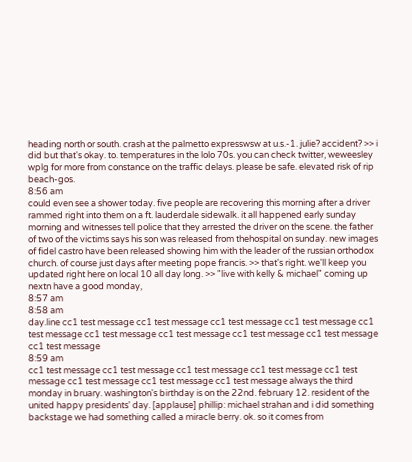heading north or south. crash at the palmetto expresswsw at u.s.-1. julie? accident? >> i did but that's okay. to. temperatures in the lolo 70s. you can check twitter, weweesley wplg for more from constance on the traffic delays. please be safe. elevated risk of rip beach-gos.
8:56 am
could even see a shower today. five people are recovering this morning after a driver rammed right into them on a ft. lauderdale sidewalk. it all happened early sunday morning and witnesses tell police that they arrested the driver on the scene. the father of two of the victims says his son was released from thehospital on sunday. new images of fidel castro have been released showing him with the leader of the russian orthodox church. of course just days after meeting pope francis. >> that's right. we'll keep you updated right here on local 10 all day long. >> "live with kelly & michael" coming up nextn have a good monday,
8:57 am
8:58 am
day.line cc1 test message cc1 test message cc1 test message cc1 test message cc1 test message cc1 test message cc1 test message cc1 test message cc1 test message cc1 test message
8:59 am
cc1 test message cc1 test message cc1 test message cc1 test message cc1 test message cc1 test message cc1 test message cc1 test message always the third monday in bruary. washington's birthday is on the 22nd. february 12. resident of the united happy presidents' day. [applause] phillip: michael strahan and i did something backstage we had something called a miracle berry. ok. so it comes from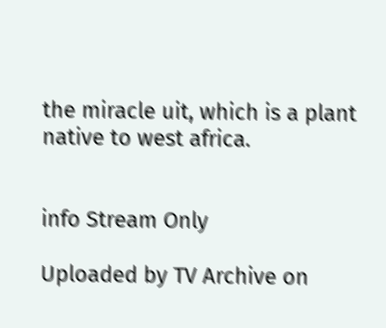the miracle uit, which is a plant native to west africa.


info Stream Only

Uploaded by TV Archive on